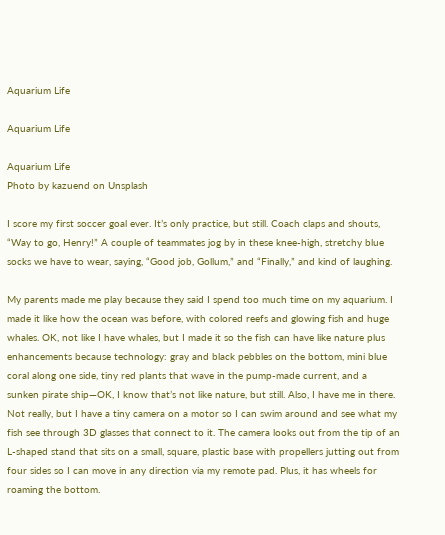Aquarium Life

Aquarium Life

Aquarium Life
Photo by kazuend on Unsplash

I score my first soccer goal ever. It’s only practice, but still. Coach claps and shouts, “Way to go, Henry!” A couple of teammates jog by in these knee-high, stretchy blue socks we have to wear, saying, “Good job, Gollum,” and “Finally,” and kind of laughing.

My parents made me play because they said I spend too much time on my aquarium. I made it like how the ocean was before, with colored reefs and glowing fish and huge whales. OK, not like I have whales, but I made it so the fish can have like nature plus enhancements because technology: gray and black pebbles on the bottom, mini blue coral along one side, tiny red plants that wave in the pump-made current, and a sunken pirate ship—OK, I know that’s not like nature, but still. Also, I have me in there. Not really, but I have a tiny camera on a motor so I can swim around and see what my fish see through 3D glasses that connect to it. The camera looks out from the tip of an L-shaped stand that sits on a small, square, plastic base with propellers jutting out from four sides so I can move in any direction via my remote pad. Plus, it has wheels for roaming the bottom.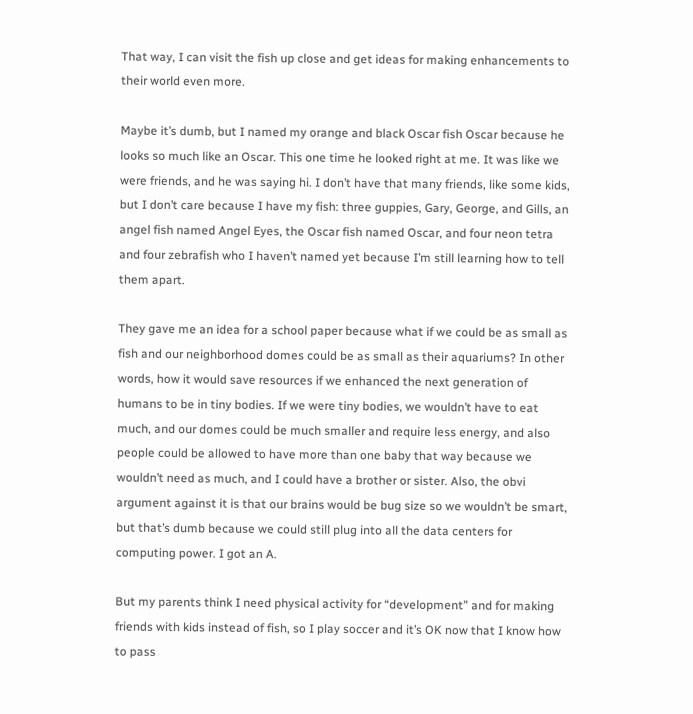That way, I can visit the fish up close and get ideas for making enhancements to their world even more.

Maybe it’s dumb, but I named my orange and black Oscar fish Oscar because he looks so much like an Oscar. This one time he looked right at me. It was like we were friends, and he was saying hi. I don’t have that many friends, like some kids, but I don’t care because I have my fish: three guppies, Gary, George, and Gills, an angel fish named Angel Eyes, the Oscar fish named Oscar, and four neon tetra and four zebrafish who I haven’t named yet because I’m still learning how to tell them apart.

They gave me an idea for a school paper because what if we could be as small as fish and our neighborhood domes could be as small as their aquariums? In other words, how it would save resources if we enhanced the next generation of humans to be in tiny bodies. If we were tiny bodies, we wouldn’t have to eat much, and our domes could be much smaller and require less energy, and also people could be allowed to have more than one baby that way because we wouldn’t need as much, and I could have a brother or sister. Also, the obvi argument against it is that our brains would be bug size so we wouldn’t be smart, but that’s dumb because we could still plug into all the data centers for computing power. I got an A.

But my parents think I need physical activity for “development” and for making friends with kids instead of fish, so I play soccer and it’s OK now that I know how to pass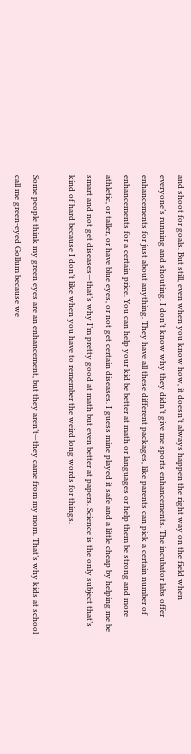and shoot for goals. But still, even when you know how, it doesn’t always happen the right way on the field when everyone’s running and shouting. I don’t know why they didn’t give me sports enhancements. The incubator labs offer enhancements for just about anything. They have all these different packages, like parents can pick a certain number of enhancements for a certain price. You can help your kid be better at math or languages or help them be strong and more athletic, or taller, or have blue eyes, or not get certain diseases. I guess mine played it safe and a little cheap by helping me be smart and not get diseases—that’s why I’m pretty good at math but even better at papers. Science is the only subject that’s kind of hard because I don’t like when you have to remember the weird long words for things.

Some people think my green eyes are an enhancement, but they aren’t—they came from my mom. That’s why kids at school call me green-eyed Gollum because we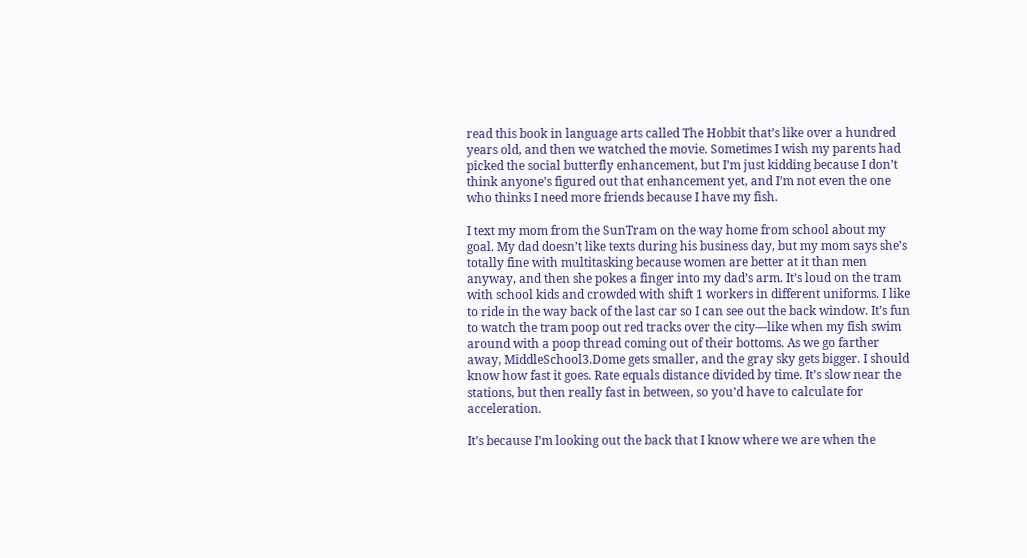read this book in language arts called The Hobbit that’s like over a hundred years old, and then we watched the movie. Sometimes I wish my parents had picked the social butterfly enhancement, but I’m just kidding because I don’t think anyone’s figured out that enhancement yet, and I’m not even the one who thinks I need more friends because I have my fish.

I text my mom from the SunTram on the way home from school about my goal. My dad doesn’t like texts during his business day, but my mom says she’s totally fine with multitasking because women are better at it than men anyway, and then she pokes a finger into my dad’s arm. It’s loud on the tram with school kids and crowded with shift 1 workers in different uniforms. I like to ride in the way back of the last car so I can see out the back window. It’s fun to watch the tram poop out red tracks over the city—like when my fish swim around with a poop thread coming out of their bottoms. As we go farther away, MiddleSchool3.Dome gets smaller, and the gray sky gets bigger. I should know how fast it goes. Rate equals distance divided by time. It’s slow near the stations, but then really fast in between, so you’d have to calculate for acceleration.

It’s because I’m looking out the back that I know where we are when the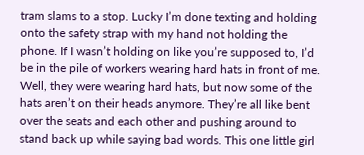tram slams to a stop. Lucky I’m done texting and holding onto the safety strap with my hand not holding the phone. If I wasn’t holding on like you’re supposed to, I’d be in the pile of workers wearing hard hats in front of me. Well, they were wearing hard hats, but now some of the hats aren’t on their heads anymore. They’re all like bent over the seats and each other and pushing around to stand back up while saying bad words. This one little girl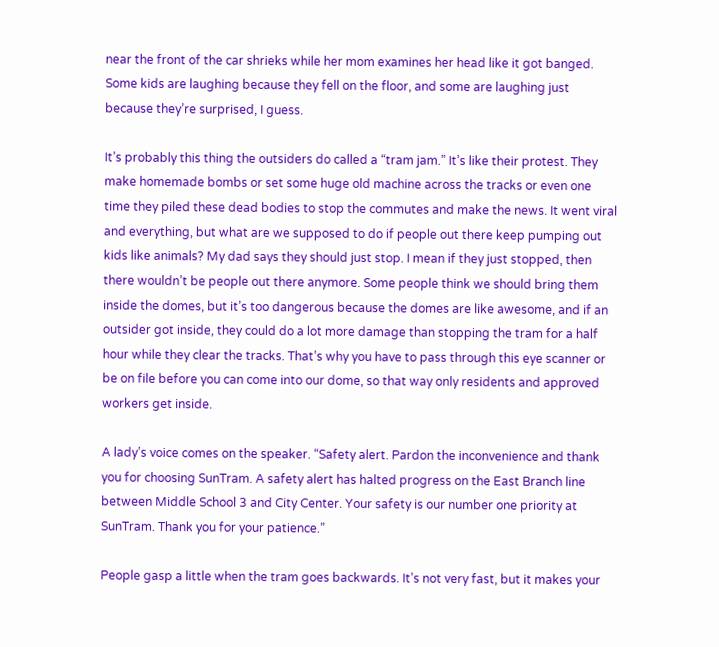near the front of the car shrieks while her mom examines her head like it got banged. Some kids are laughing because they fell on the floor, and some are laughing just because they’re surprised, I guess.

It’s probably this thing the outsiders do called a “tram jam.” It’s like their protest. They make homemade bombs or set some huge old machine across the tracks or even one time they piled these dead bodies to stop the commutes and make the news. It went viral and everything, but what are we supposed to do if people out there keep pumping out kids like animals? My dad says they should just stop. I mean if they just stopped, then there wouldn’t be people out there anymore. Some people think we should bring them inside the domes, but it’s too dangerous because the domes are like awesome, and if an outsider got inside, they could do a lot more damage than stopping the tram for a half hour while they clear the tracks. That’s why you have to pass through this eye scanner or be on file before you can come into our dome, so that way only residents and approved workers get inside.

A lady’s voice comes on the speaker. “Safety alert. Pardon the inconvenience and thank you for choosing SunTram. A safety alert has halted progress on the East Branch line between Middle School 3 and City Center. Your safety is our number one priority at SunTram. Thank you for your patience.”

People gasp a little when the tram goes backwards. It’s not very fast, but it makes your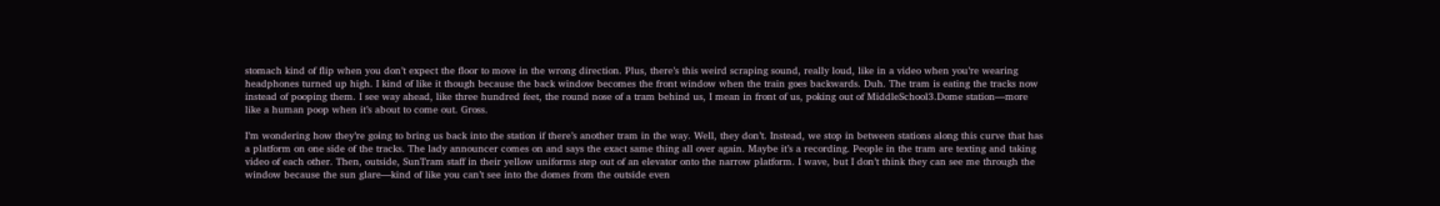stomach kind of flip when you don’t expect the floor to move in the wrong direction. Plus, there’s this weird scraping sound, really loud, like in a video when you’re wearing headphones turned up high. I kind of like it though because the back window becomes the front window when the train goes backwards. Duh. The tram is eating the tracks now instead of pooping them. I see way ahead, like three hundred feet, the round nose of a tram behind us, I mean in front of us, poking out of MiddleSchool3.Dome station—more like a human poop when it’s about to come out. Gross.

I’m wondering how they’re going to bring us back into the station if there’s another tram in the way. Well, they don’t. Instead, we stop in between stations along this curve that has a platform on one side of the tracks. The lady announcer comes on and says the exact same thing all over again. Maybe it’s a recording. People in the tram are texting and taking video of each other. Then, outside, SunTram staff in their yellow uniforms step out of an elevator onto the narrow platform. I wave, but I don’t think they can see me through the window because the sun glare—kind of like you can’t see into the domes from the outside even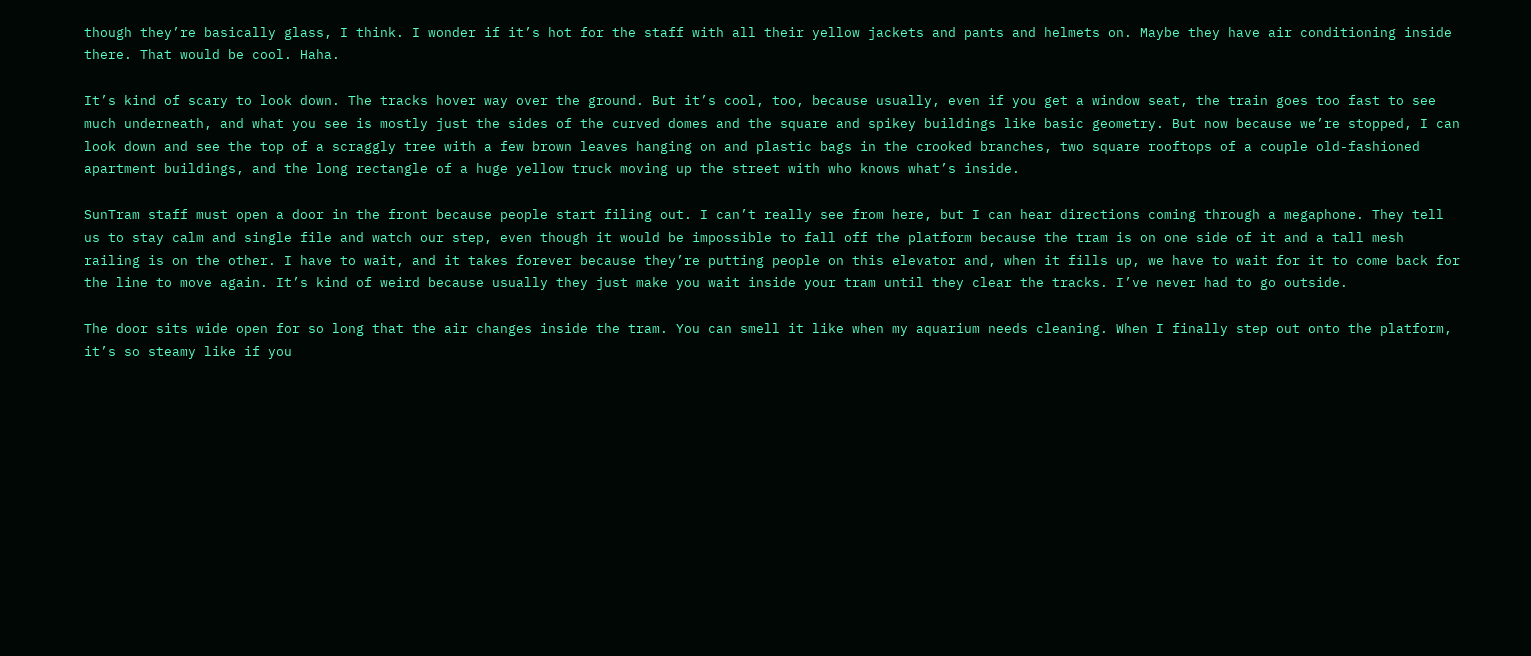though they’re basically glass, I think. I wonder if it’s hot for the staff with all their yellow jackets and pants and helmets on. Maybe they have air conditioning inside there. That would be cool. Haha.

It’s kind of scary to look down. The tracks hover way over the ground. But it’s cool, too, because usually, even if you get a window seat, the train goes too fast to see much underneath, and what you see is mostly just the sides of the curved domes and the square and spikey buildings like basic geometry. But now because we’re stopped, I can look down and see the top of a scraggly tree with a few brown leaves hanging on and plastic bags in the crooked branches, two square rooftops of a couple old-fashioned apartment buildings, and the long rectangle of a huge yellow truck moving up the street with who knows what’s inside.

SunTram staff must open a door in the front because people start filing out. I can’t really see from here, but I can hear directions coming through a megaphone. They tell us to stay calm and single file and watch our step, even though it would be impossible to fall off the platform because the tram is on one side of it and a tall mesh railing is on the other. I have to wait, and it takes forever because they’re putting people on this elevator and, when it fills up, we have to wait for it to come back for the line to move again. It’s kind of weird because usually they just make you wait inside your tram until they clear the tracks. I’ve never had to go outside.

The door sits wide open for so long that the air changes inside the tram. You can smell it like when my aquarium needs cleaning. When I finally step out onto the platform, it’s so steamy like if you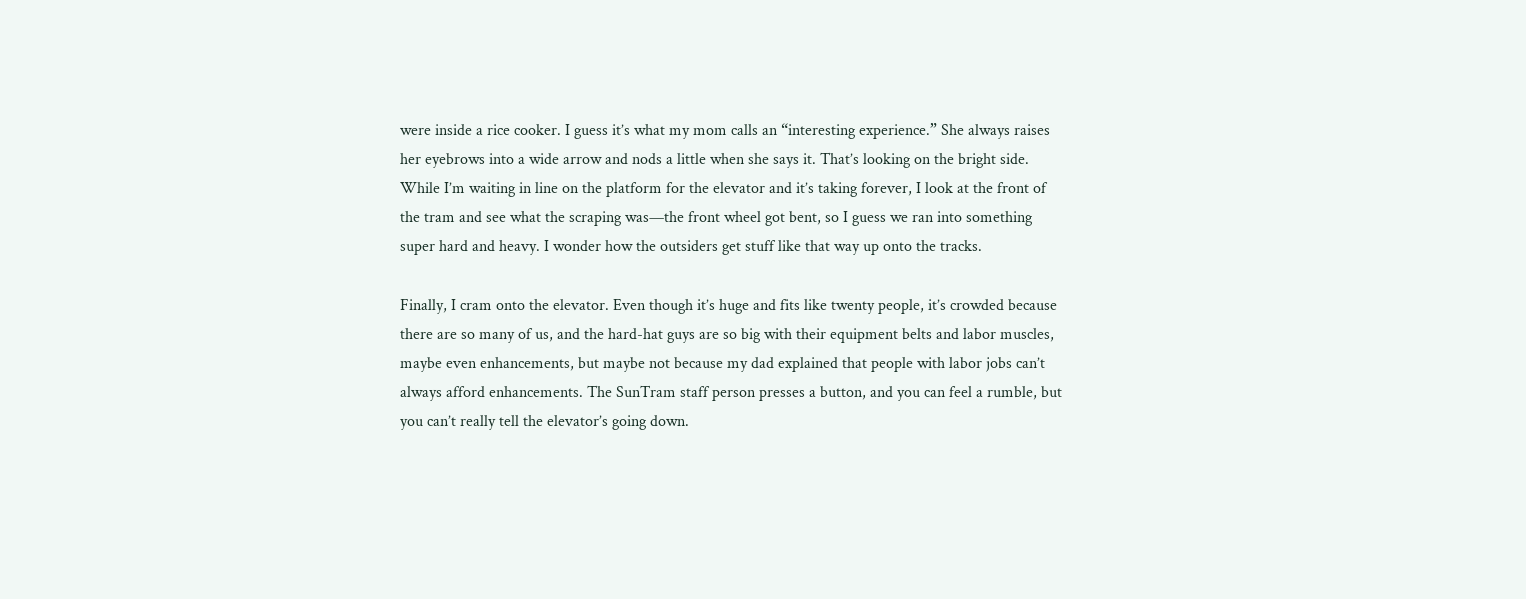were inside a rice cooker. I guess it’s what my mom calls an “interesting experience.” She always raises her eyebrows into a wide arrow and nods a little when she says it. That’s looking on the bright side. While I’m waiting in line on the platform for the elevator and it’s taking forever, I look at the front of the tram and see what the scraping was—the front wheel got bent, so I guess we ran into something super hard and heavy. I wonder how the outsiders get stuff like that way up onto the tracks.

Finally, I cram onto the elevator. Even though it’s huge and fits like twenty people, it’s crowded because there are so many of us, and the hard-hat guys are so big with their equipment belts and labor muscles, maybe even enhancements, but maybe not because my dad explained that people with labor jobs can’t always afford enhancements. The SunTram staff person presses a button, and you can feel a rumble, but you can’t really tell the elevator’s going down.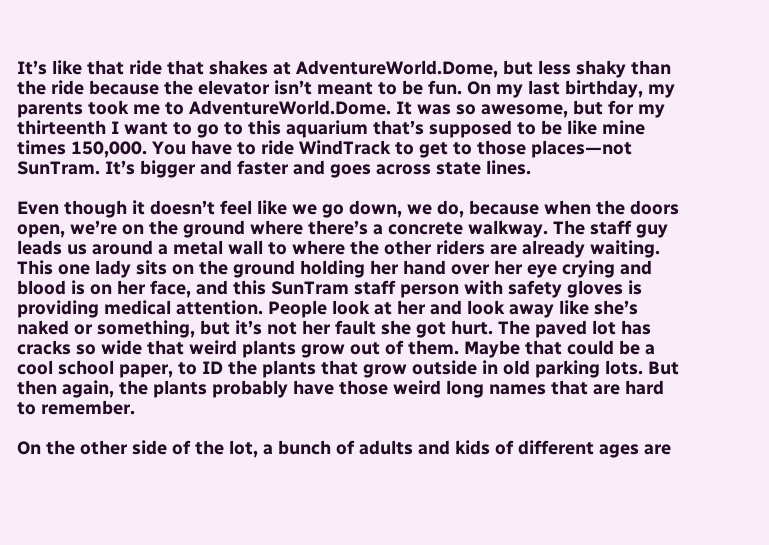It’s like that ride that shakes at AdventureWorld.Dome, but less shaky than the ride because the elevator isn’t meant to be fun. On my last birthday, my parents took me to AdventureWorld.Dome. It was so awesome, but for my thirteenth I want to go to this aquarium that’s supposed to be like mine times 150,000. You have to ride WindTrack to get to those places—not SunTram. It’s bigger and faster and goes across state lines.

Even though it doesn’t feel like we go down, we do, because when the doors open, we’re on the ground where there’s a concrete walkway. The staff guy leads us around a metal wall to where the other riders are already waiting. This one lady sits on the ground holding her hand over her eye crying and blood is on her face, and this SunTram staff person with safety gloves is providing medical attention. People look at her and look away like she’s naked or something, but it’s not her fault she got hurt. The paved lot has cracks so wide that weird plants grow out of them. Maybe that could be a cool school paper, to ID the plants that grow outside in old parking lots. But then again, the plants probably have those weird long names that are hard to remember.

On the other side of the lot, a bunch of adults and kids of different ages are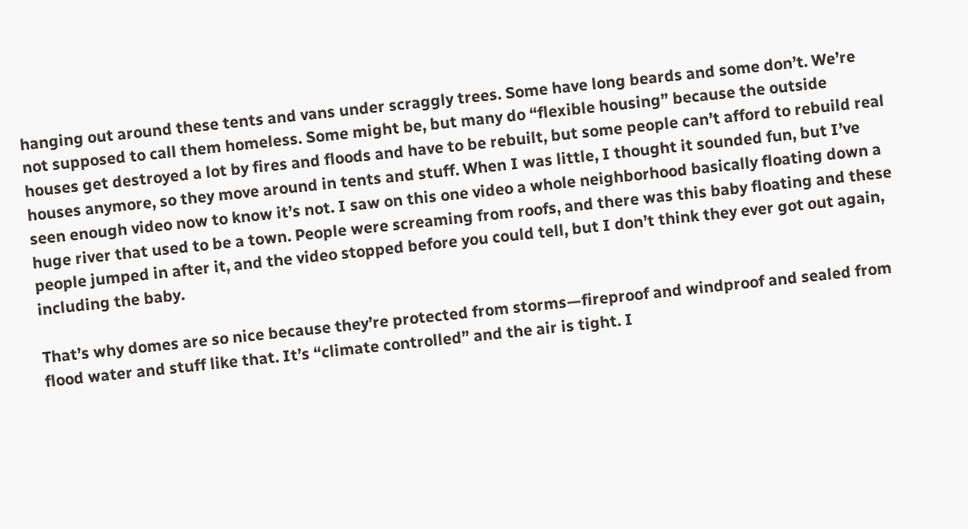hanging out around these tents and vans under scraggly trees. Some have long beards and some don’t. We’re not supposed to call them homeless. Some might be, but many do “flexible housing” because the outside houses get destroyed a lot by fires and floods and have to be rebuilt, but some people can’t afford to rebuild real houses anymore, so they move around in tents and stuff. When I was little, I thought it sounded fun, but I’ve seen enough video now to know it’s not. I saw on this one video a whole neighborhood basically floating down a huge river that used to be a town. People were screaming from roofs, and there was this baby floating and these people jumped in after it, and the video stopped before you could tell, but I don’t think they ever got out again, including the baby.

That’s why domes are so nice because they’re protected from storms—fireproof and windproof and sealed from flood water and stuff like that. It’s “climate controlled” and the air is tight. I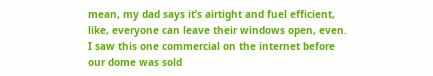mean, my dad says it’s airtight and fuel efficient, like, everyone can leave their windows open, even. I saw this one commercial on the internet before our dome was sold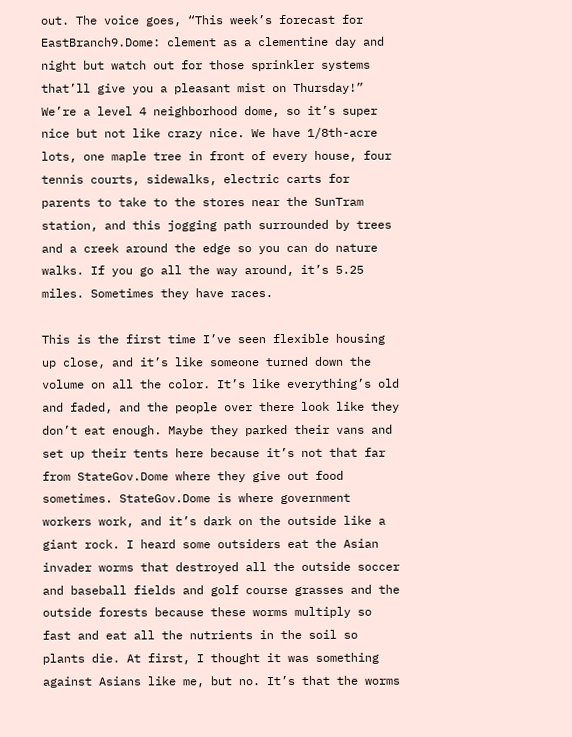out. The voice goes, “This week’s forecast for EastBranch9.Dome: clement as a clementine day and night but watch out for those sprinkler systems that’ll give you a pleasant mist on Thursday!” We’re a level 4 neighborhood dome, so it’s super nice but not like crazy nice. We have 1/8th-acre lots, one maple tree in front of every house, four tennis courts, sidewalks, electric carts for parents to take to the stores near the SunTram station, and this jogging path surrounded by trees and a creek around the edge so you can do nature walks. If you go all the way around, it’s 5.25 miles. Sometimes they have races.

This is the first time I’ve seen flexible housing up close, and it’s like someone turned down the volume on all the color. It’s like everything’s old and faded, and the people over there look like they don’t eat enough. Maybe they parked their vans and set up their tents here because it’s not that far from StateGov.Dome where they give out food sometimes. StateGov.Dome is where government workers work, and it’s dark on the outside like a giant rock. I heard some outsiders eat the Asian invader worms that destroyed all the outside soccer and baseball fields and golf course grasses and the outside forests because these worms multiply so fast and eat all the nutrients in the soil so plants die. At first, I thought it was something against Asians like me, but no. It’s that the worms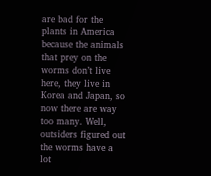are bad for the plants in America because the animals that prey on the worms don’t live here, they live in Korea and Japan, so now there are way too many. Well, outsiders figured out the worms have a lot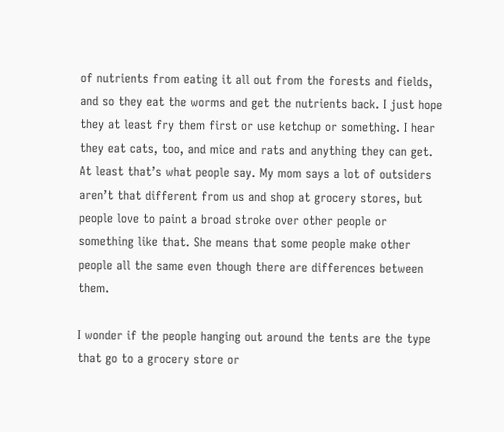of nutrients from eating it all out from the forests and fields, and so they eat the worms and get the nutrients back. I just hope they at least fry them first or use ketchup or something. I hear they eat cats, too, and mice and rats and anything they can get. At least that’s what people say. My mom says a lot of outsiders aren’t that different from us and shop at grocery stores, but people love to paint a broad stroke over other people or something like that. She means that some people make other people all the same even though there are differences between them.

I wonder if the people hanging out around the tents are the type that go to a grocery store or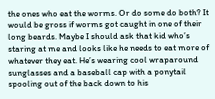the ones who eat the worms. Or do some do both? It would be gross if worms got caught in one of their long beards. Maybe I should ask that kid who’s staring at me and looks like he needs to eat more of whatever they eat. He’s wearing cool wraparound sunglasses and a baseball cap with a ponytail spooling out of the back down to his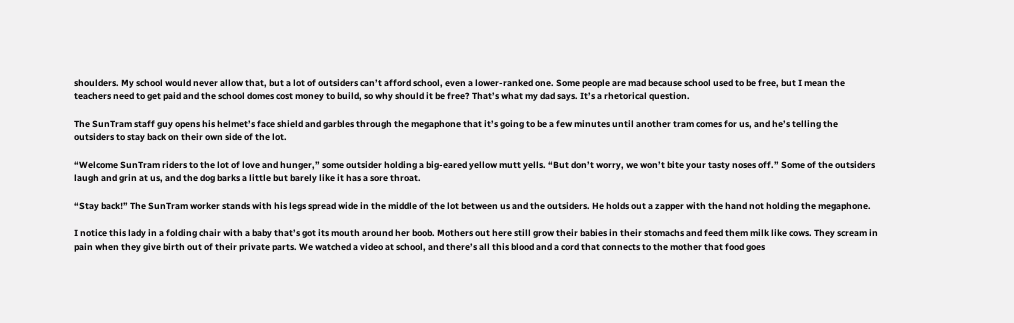shoulders. My school would never allow that, but a lot of outsiders can’t afford school, even a lower-ranked one. Some people are mad because school used to be free, but I mean the teachers need to get paid and the school domes cost money to build, so why should it be free? That’s what my dad says. It’s a rhetorical question.

The SunTram staff guy opens his helmet’s face shield and garbles through the megaphone that it’s going to be a few minutes until another tram comes for us, and he’s telling the outsiders to stay back on their own side of the lot.

“Welcome SunTram riders to the lot of love and hunger,” some outsider holding a big-eared yellow mutt yells. “But don’t worry, we won’t bite your tasty noses off.” Some of the outsiders laugh and grin at us, and the dog barks a little but barely like it has a sore throat.

“Stay back!” The SunTram worker stands with his legs spread wide in the middle of the lot between us and the outsiders. He holds out a zapper with the hand not holding the megaphone.

I notice this lady in a folding chair with a baby that’s got its mouth around her boob. Mothers out here still grow their babies in their stomachs and feed them milk like cows. They scream in pain when they give birth out of their private parts. We watched a video at school, and there’s all this blood and a cord that connects to the mother that food goes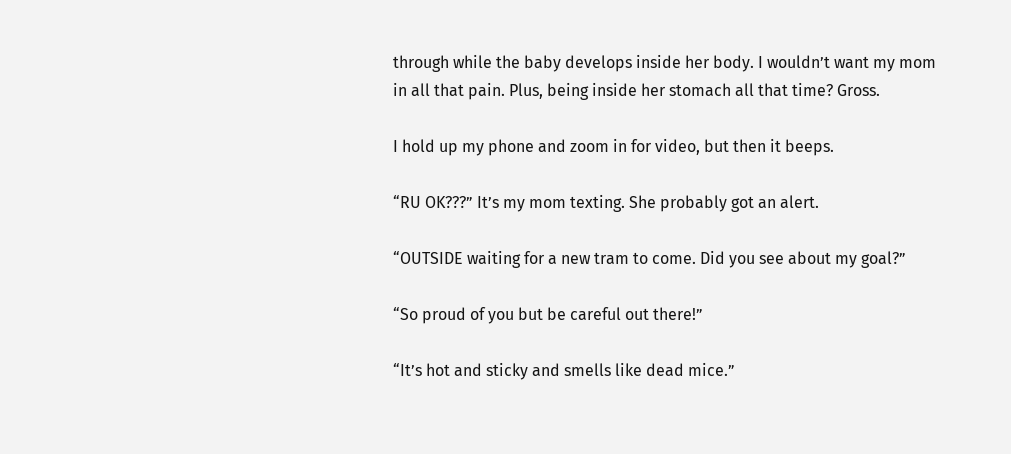through while the baby develops inside her body. I wouldn’t want my mom in all that pain. Plus, being inside her stomach all that time? Gross.

I hold up my phone and zoom in for video, but then it beeps.

“RU OK???” It’s my mom texting. She probably got an alert.

“OUTSIDE waiting for a new tram to come. Did you see about my goal?”

“So proud of you but be careful out there!”

“It’s hot and sticky and smells like dead mice.”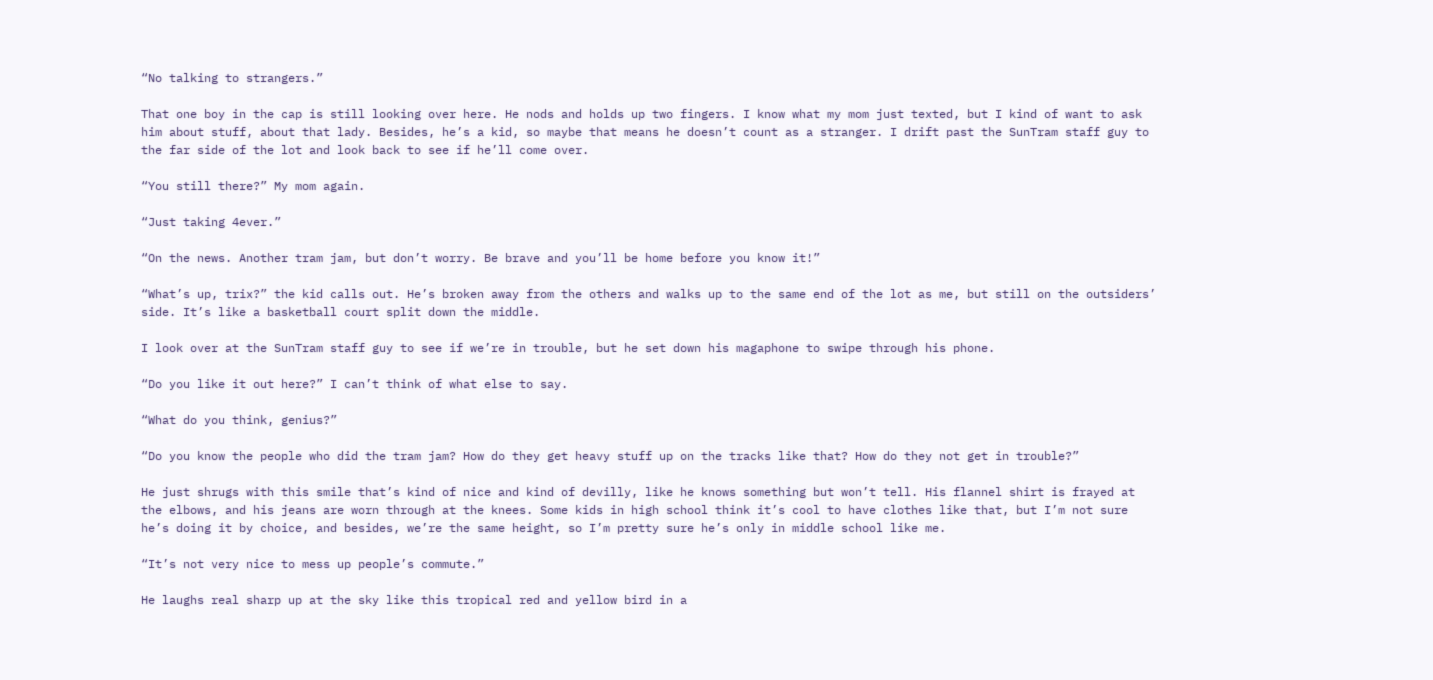“No talking to strangers.”

That one boy in the cap is still looking over here. He nods and holds up two fingers. I know what my mom just texted, but I kind of want to ask him about stuff, about that lady. Besides, he’s a kid, so maybe that means he doesn’t count as a stranger. I drift past the SunTram staff guy to the far side of the lot and look back to see if he’ll come over.

“You still there?” My mom again.

“Just taking 4ever.”

“On the news. Another tram jam, but don’t worry. Be brave and you’ll be home before you know it!”

“What’s up, trix?” the kid calls out. He’s broken away from the others and walks up to the same end of the lot as me, but still on the outsiders’ side. It’s like a basketball court split down the middle.

I look over at the SunTram staff guy to see if we’re in trouble, but he set down his magaphone to swipe through his phone.

“Do you like it out here?” I can’t think of what else to say.

“What do you think, genius?”

“Do you know the people who did the tram jam? How do they get heavy stuff up on the tracks like that? How do they not get in trouble?”

He just shrugs with this smile that’s kind of nice and kind of devilly, like he knows something but won’t tell. His flannel shirt is frayed at the elbows, and his jeans are worn through at the knees. Some kids in high school think it’s cool to have clothes like that, but I’m not sure he’s doing it by choice, and besides, we’re the same height, so I’m pretty sure he’s only in middle school like me.

“It’s not very nice to mess up people’s commute.”

He laughs real sharp up at the sky like this tropical red and yellow bird in a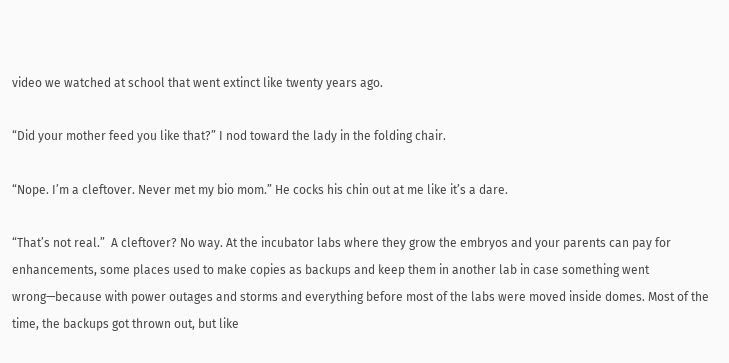video we watched at school that went extinct like twenty years ago.

“Did your mother feed you like that?” I nod toward the lady in the folding chair.

“Nope. I’m a cleftover. Never met my bio mom.” He cocks his chin out at me like it’s a dare.

“That’s not real.”  A cleftover? No way. At the incubator labs where they grow the embryos and your parents can pay for enhancements, some places used to make copies as backups and keep them in another lab in case something went wrong—because with power outages and storms and everything before most of the labs were moved inside domes. Most of the time, the backups got thrown out, but like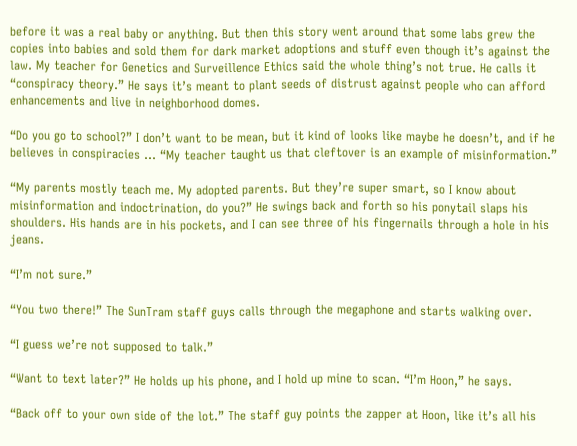before it was a real baby or anything. But then this story went around that some labs grew the copies into babies and sold them for dark market adoptions and stuff even though it’s against the law. My teacher for Genetics and Surveillence Ethics said the whole thing’s not true. He calls it “conspiracy theory.” He says it’s meant to plant seeds of distrust against people who can afford enhancements and live in neighborhood domes.

“Do you go to school?” I don’t want to be mean, but it kind of looks like maybe he doesn’t, and if he believes in conspiracies … “My teacher taught us that cleftover is an example of misinformation.”

“My parents mostly teach me. My adopted parents. But they’re super smart, so I know about misinformation and indoctrination, do you?” He swings back and forth so his ponytail slaps his shoulders. His hands are in his pockets, and I can see three of his fingernails through a hole in his jeans.

“I’m not sure.”

“You two there!” The SunTram staff guys calls through the megaphone and starts walking over.

“I guess we’re not supposed to talk.”

“Want to text later?” He holds up his phone, and I hold up mine to scan. “I’m Hoon,” he says.

“Back off to your own side of the lot.” The staff guy points the zapper at Hoon, like it’s all his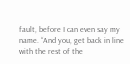fault, before I can even say my name. “And you, get back in line with the rest of the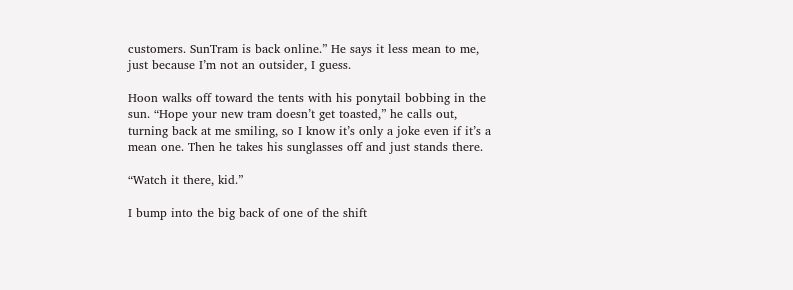customers. SunTram is back online.” He says it less mean to me, just because I’m not an outsider, I guess.

Hoon walks off toward the tents with his ponytail bobbing in the sun. “Hope your new tram doesn’t get toasted,” he calls out, turning back at me smiling, so I know it’s only a joke even if it’s a mean one. Then he takes his sunglasses off and just stands there.

“Watch it there, kid.”

I bump into the big back of one of the shift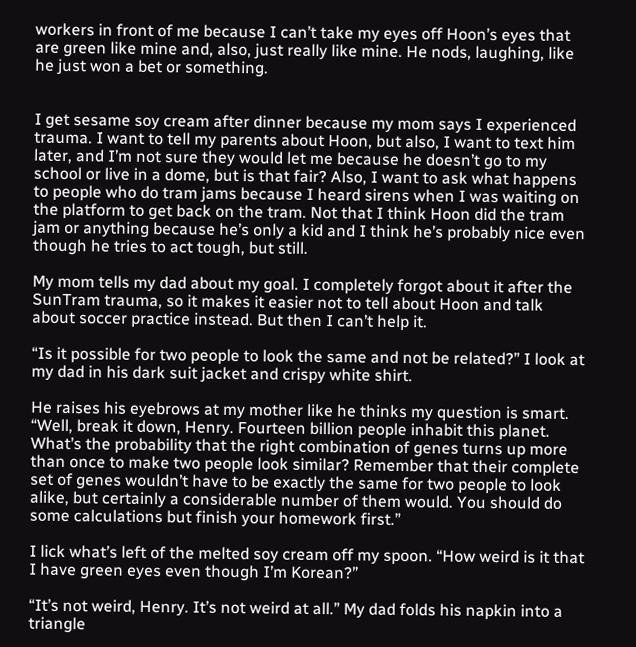workers in front of me because I can’t take my eyes off Hoon’s eyes that are green like mine and, also, just really like mine. He nods, laughing, like he just won a bet or something.


I get sesame soy cream after dinner because my mom says I experienced trauma. I want to tell my parents about Hoon, but also, I want to text him later, and I’m not sure they would let me because he doesn’t go to my school or live in a dome, but is that fair? Also, I want to ask what happens to people who do tram jams because I heard sirens when I was waiting on the platform to get back on the tram. Not that I think Hoon did the tram jam or anything because he’s only a kid and I think he’s probably nice even though he tries to act tough, but still.

My mom tells my dad about my goal. I completely forgot about it after the SunTram trauma, so it makes it easier not to tell about Hoon and talk about soccer practice instead. But then I can’t help it.

“Is it possible for two people to look the same and not be related?” I look at my dad in his dark suit jacket and crispy white shirt.

He raises his eyebrows at my mother like he thinks my question is smart. “Well, break it down, Henry. Fourteen billion people inhabit this planet. What’s the probability that the right combination of genes turns up more than once to make two people look similar? Remember that their complete set of genes wouldn’t have to be exactly the same for two people to look alike, but certainly a considerable number of them would. You should do some calculations but finish your homework first.”

I lick what’s left of the melted soy cream off my spoon. “How weird is it that I have green eyes even though I’m Korean?”

“It’s not weird, Henry. It’s not weird at all.” My dad folds his napkin into a triangle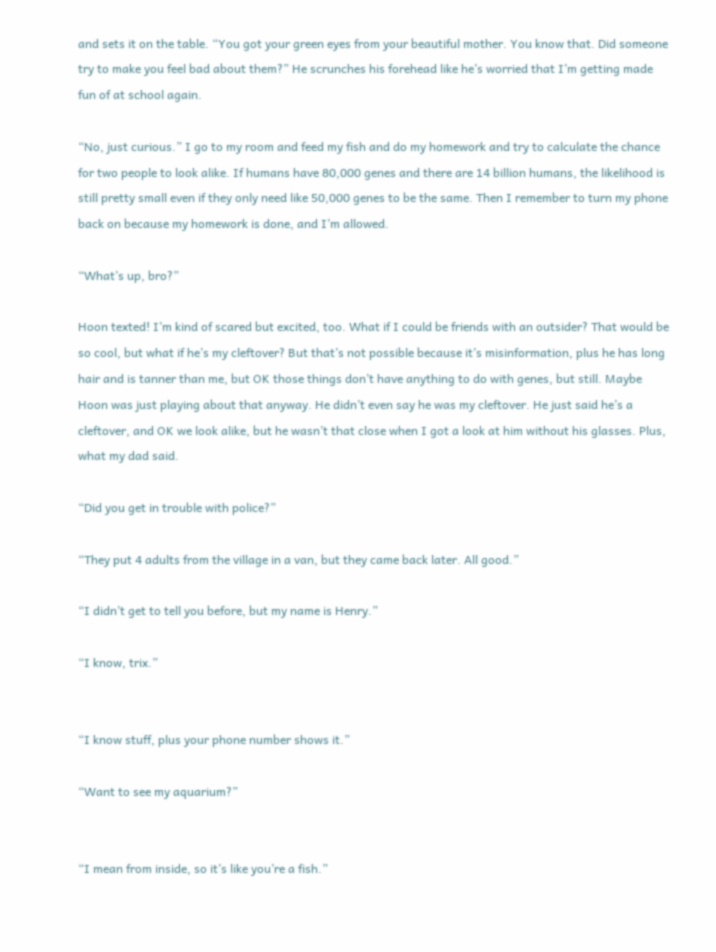and sets it on the table. “You got your green eyes from your beautiful mother. You know that. Did someone try to make you feel bad about them?” He scrunches his forehead like he’s worried that I’m getting made fun of at school again.

“No, just curious.” I go to my room and feed my fish and do my homework and try to calculate the chance for two people to look alike. If humans have 80,000 genes and there are 14 billion humans, the likelihood is still pretty small even if they only need like 50,000 genes to be the same. Then I remember to turn my phone back on because my homework is done, and I’m allowed.

“What’s up, bro?”

Hoon texted! I’m kind of scared but excited, too. What if I could be friends with an outsider? That would be so cool, but what if he’s my cleftover? But that’s not possible because it’s misinformation, plus he has long hair and is tanner than me, but OK those things don’t have anything to do with genes, but still. Maybe Hoon was just playing about that anyway. He didn’t even say he was my cleftover. He just said he’s a cleftover, and OK we look alike, but he wasn’t that close when I got a look at him without his glasses. Plus, what my dad said.

“Did you get in trouble with police?”

“They put 4 adults from the village in a van, but they came back later. All good.”

“I didn’t get to tell you before, but my name is Henry.”

“I know, trix.”


“I know stuff, plus your phone number shows it.”

“Want to see my aquarium?”


“I mean from inside, so it’s like you’re a fish.”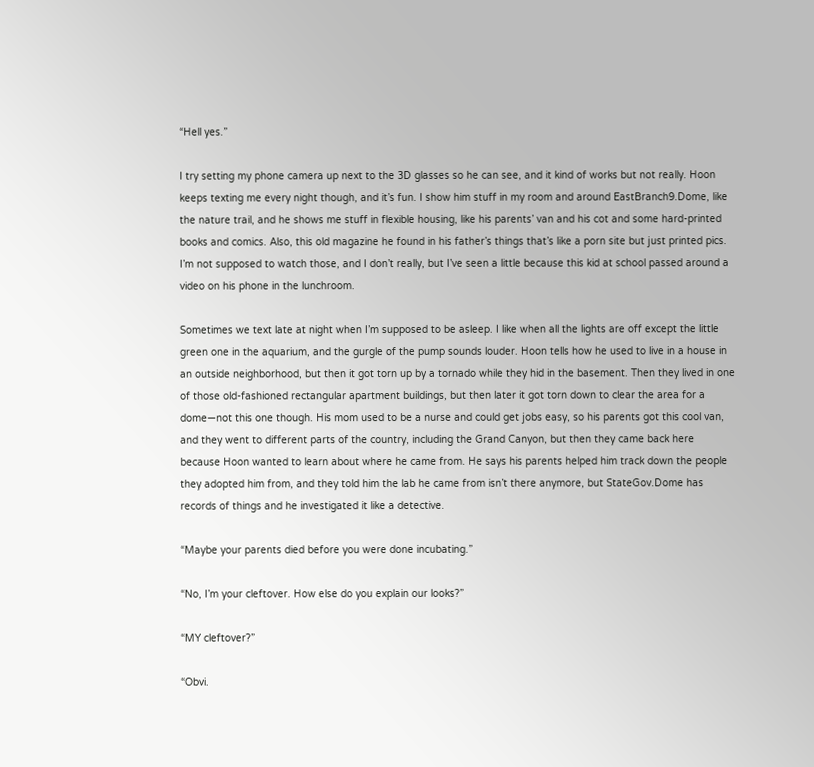“Hell yes.”

I try setting my phone camera up next to the 3D glasses so he can see, and it kind of works but not really. Hoon keeps texting me every night though, and it’s fun. I show him stuff in my room and around EastBranch9.Dome, like the nature trail, and he shows me stuff in flexible housing, like his parents’ van and his cot and some hard-printed books and comics. Also, this old magazine he found in his father’s things that’s like a porn site but just printed pics. I’m not supposed to watch those, and I don’t really, but I’ve seen a little because this kid at school passed around a video on his phone in the lunchroom.

Sometimes we text late at night when I’m supposed to be asleep. I like when all the lights are off except the little green one in the aquarium, and the gurgle of the pump sounds louder. Hoon tells how he used to live in a house in an outside neighborhood, but then it got torn up by a tornado while they hid in the basement. Then they lived in one of those old-fashioned rectangular apartment buildings, but then later it got torn down to clear the area for a dome—not this one though. His mom used to be a nurse and could get jobs easy, so his parents got this cool van, and they went to different parts of the country, including the Grand Canyon, but then they came back here because Hoon wanted to learn about where he came from. He says his parents helped him track down the people they adopted him from, and they told him the lab he came from isn’t there anymore, but StateGov.Dome has records of things and he investigated it like a detective.

“Maybe your parents died before you were done incubating.”

“No, I’m your cleftover. How else do you explain our looks?”

“MY cleftover?”

“Obvi.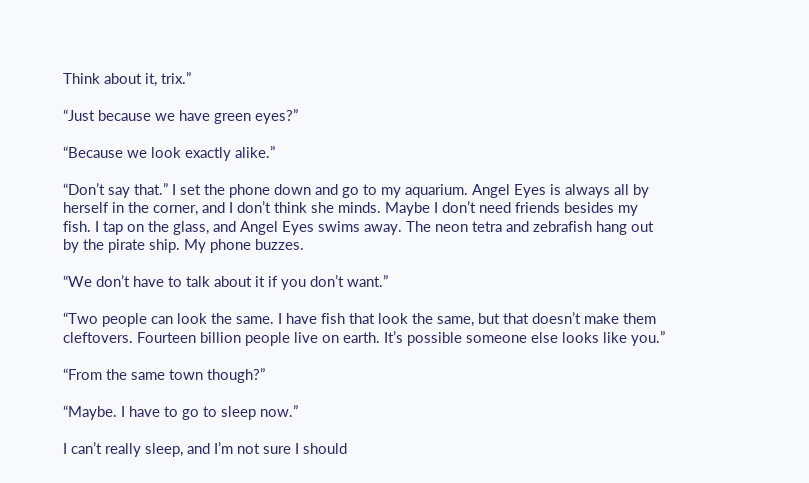Think about it, trix.”

“Just because we have green eyes?”

“Because we look exactly alike.”

“Don’t say that.” I set the phone down and go to my aquarium. Angel Eyes is always all by herself in the corner, and I don’t think she minds. Maybe I don’t need friends besides my fish. I tap on the glass, and Angel Eyes swims away. The neon tetra and zebrafish hang out by the pirate ship. My phone buzzes.

“We don’t have to talk about it if you don’t want.”

“Two people can look the same. I have fish that look the same, but that doesn’t make them cleftovers. Fourteen billion people live on earth. It’s possible someone else looks like you.”

“From the same town though?”

“Maybe. I have to go to sleep now.”

I can’t really sleep, and I’m not sure I should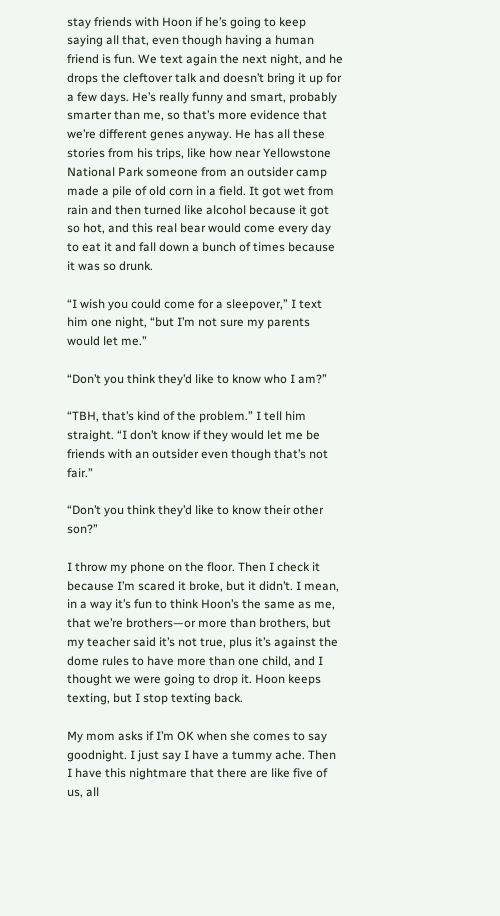stay friends with Hoon if he’s going to keep saying all that, even though having a human friend is fun. We text again the next night, and he drops the cleftover talk and doesn’t bring it up for a few days. He’s really funny and smart, probably smarter than me, so that’s more evidence that we’re different genes anyway. He has all these stories from his trips, like how near Yellowstone National Park someone from an outsider camp made a pile of old corn in a field. It got wet from rain and then turned like alcohol because it got so hot, and this real bear would come every day to eat it and fall down a bunch of times because it was so drunk.

“I wish you could come for a sleepover,” I text him one night, “but I’m not sure my parents would let me.”

“Don’t you think they’d like to know who I am?”

“TBH, that’s kind of the problem.” I tell him straight. “I don’t know if they would let me be friends with an outsider even though that’s not fair.”

“Don’t you think they’d like to know their other son?”

I throw my phone on the floor. Then I check it because I’m scared it broke, but it didn’t. I mean, in a way it’s fun to think Hoon’s the same as me, that we’re brothers—or more than brothers, but my teacher said it’s not true, plus it’s against the dome rules to have more than one child, and I thought we were going to drop it. Hoon keeps texting, but I stop texting back.

My mom asks if I’m OK when she comes to say goodnight. I just say I have a tummy ache. Then I have this nightmare that there are like five of us, all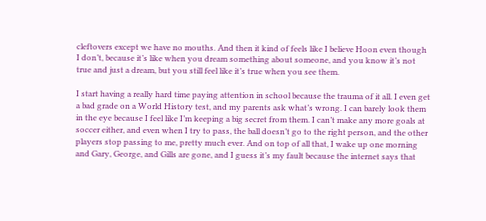cleftovers except we have no mouths. And then it kind of feels like I believe Hoon even though I don’t, because it’s like when you dream something about someone, and you know it’s not true and just a dream, but you still feel like it’s true when you see them.

I start having a really hard time paying attention in school because the trauma of it all. I even get a bad grade on a World History test, and my parents ask what’s wrong. I can barely look them in the eye because I feel like I’m keeping a big secret from them. I can’t make any more goals at soccer either, and even when I try to pass, the ball doesn’t go to the right person, and the other players stop passing to me, pretty much ever. And on top of all that, I wake up one morning and Gary, George, and Gills are gone, and I guess it’s my fault because the internet says that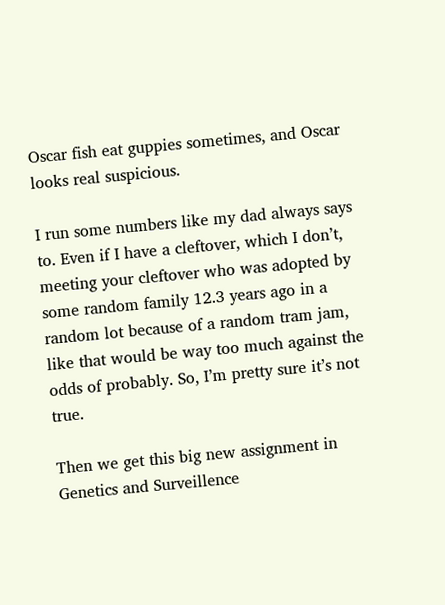Oscar fish eat guppies sometimes, and Oscar looks real suspicious.

I run some numbers like my dad always says to. Even if I have a cleftover, which I don’t, meeting your cleftover who was adopted by some random family 12.3 years ago in a random lot because of a random tram jam, like that would be way too much against the odds of probably. So, I’m pretty sure it’s not true.

Then we get this big new assignment in Genetics and Surveillence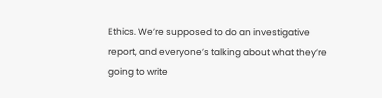Ethics. We’re supposed to do an investigative report, and everyone’s talking about what they’re going to write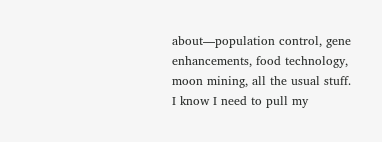about—population control, gene enhancements, food technology, moon mining, all the usual stuff. I know I need to pull my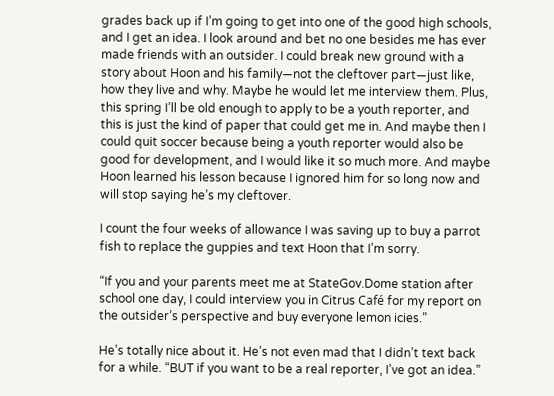grades back up if I’m going to get into one of the good high schools, and I get an idea. I look around and bet no one besides me has ever made friends with an outsider. I could break new ground with a story about Hoon and his family—not the cleftover part—just like, how they live and why. Maybe he would let me interview them. Plus, this spring I’ll be old enough to apply to be a youth reporter, and this is just the kind of paper that could get me in. And maybe then I could quit soccer because being a youth reporter would also be good for development, and I would like it so much more. And maybe Hoon learned his lesson because I ignored him for so long now and will stop saying he’s my cleftover.

I count the four weeks of allowance I was saving up to buy a parrot fish to replace the guppies and text Hoon that I’m sorry.

“If you and your parents meet me at StateGov.Dome station after school one day, I could interview you in Citrus Café for my report on the outsider’s perspective and buy everyone lemon icies.”

He’s totally nice about it. He’s not even mad that I didn’t text back for a while. “BUT if you want to be a real reporter, I’ve got an idea.”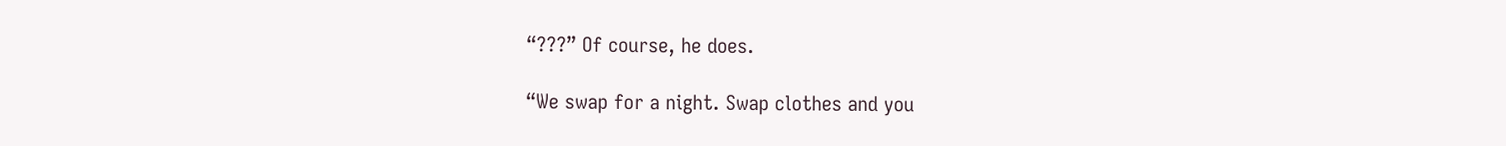“???” Of course, he does.

“We swap for a night. Swap clothes and you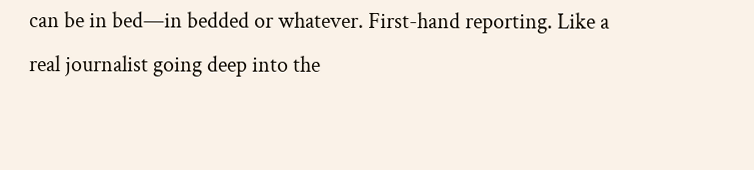can be in bed—in bedded or whatever. First-hand reporting. Like a real journalist going deep into the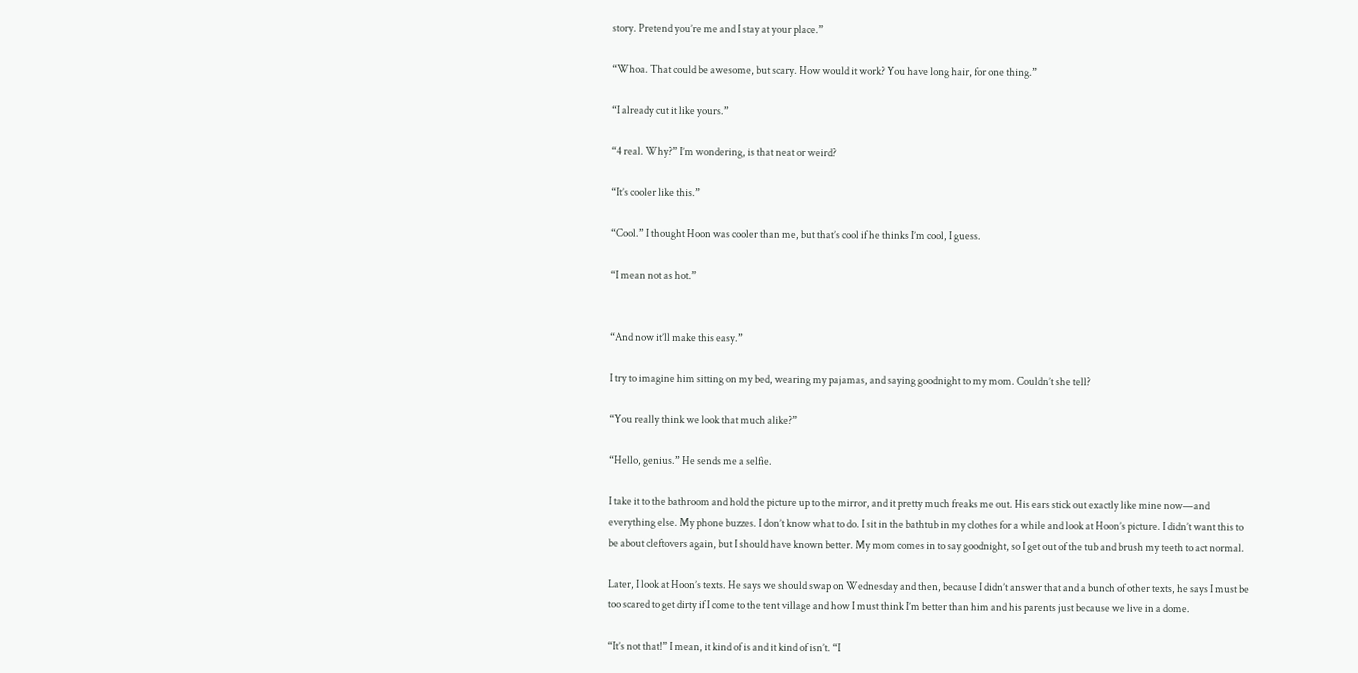story. Pretend you’re me and I stay at your place.”

“Whoa. That could be awesome, but scary. How would it work? You have long hair, for one thing.”

“I already cut it like yours.”

“4 real. Why?” I’m wondering, is that neat or weird?

“It’s cooler like this.”

“Cool.” I thought Hoon was cooler than me, but that’s cool if he thinks I’m cool, I guess.

“I mean not as hot.”


“And now it’ll make this easy.”

I try to imagine him sitting on my bed, wearing my pajamas, and saying goodnight to my mom. Couldn’t she tell?

“You really think we look that much alike?”

“Hello, genius.” He sends me a selfie.

I take it to the bathroom and hold the picture up to the mirror, and it pretty much freaks me out. His ears stick out exactly like mine now—and everything else. My phone buzzes. I don’t know what to do. I sit in the bathtub in my clothes for a while and look at Hoon’s picture. I didn’t want this to be about cleftovers again, but I should have known better. My mom comes in to say goodnight, so I get out of the tub and brush my teeth to act normal.

Later, I look at Hoon’s texts. He says we should swap on Wednesday and then, because I didn’t answer that and a bunch of other texts, he says I must be too scared to get dirty if I come to the tent village and how I must think I’m better than him and his parents just because we live in a dome.

“It’s not that!” I mean, it kind of is and it kind of isn’t. “I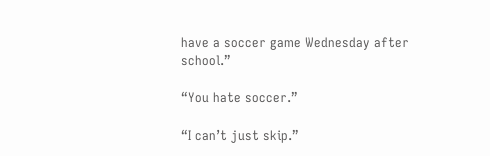have a soccer game Wednesday after school.”

“You hate soccer.”

“I can’t just skip.”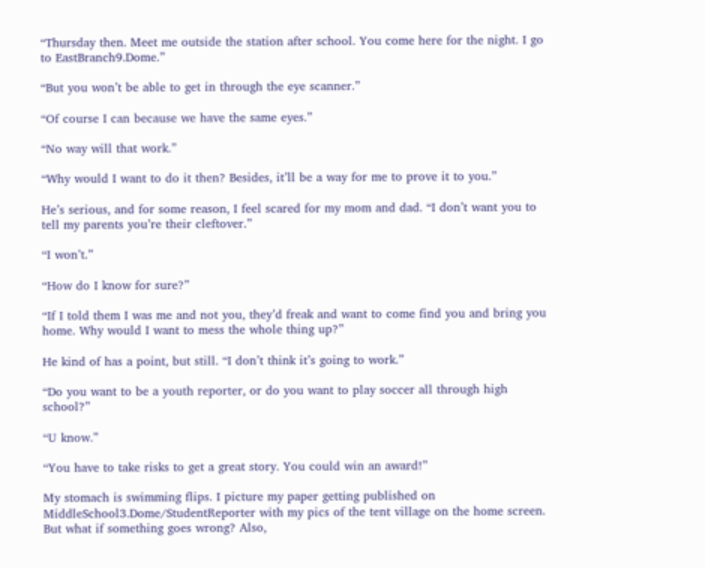“Thursday then. Meet me outside the station after school. You come here for the night. I go to EastBranch9.Dome.”

“But you won’t be able to get in through the eye scanner.”

“Of course I can because we have the same eyes.”

“No way will that work.”

“Why would I want to do it then? Besides, it’ll be a way for me to prove it to you.”

He’s serious, and for some reason, I feel scared for my mom and dad. “I don’t want you to tell my parents you’re their cleftover.”

“I won’t.”

“How do I know for sure?”

“If I told them I was me and not you, they’d freak and want to come find you and bring you home. Why would I want to mess the whole thing up?”

He kind of has a point, but still. “I don’t think it’s going to work.”

“Do you want to be a youth reporter, or do you want to play soccer all through high school?”

“U know.”

“You have to take risks to get a great story. You could win an award!”

My stomach is swimming flips. I picture my paper getting published on MiddleSchool3.Dome/StudentReporter with my pics of the tent village on the home screen. But what if something goes wrong? Also,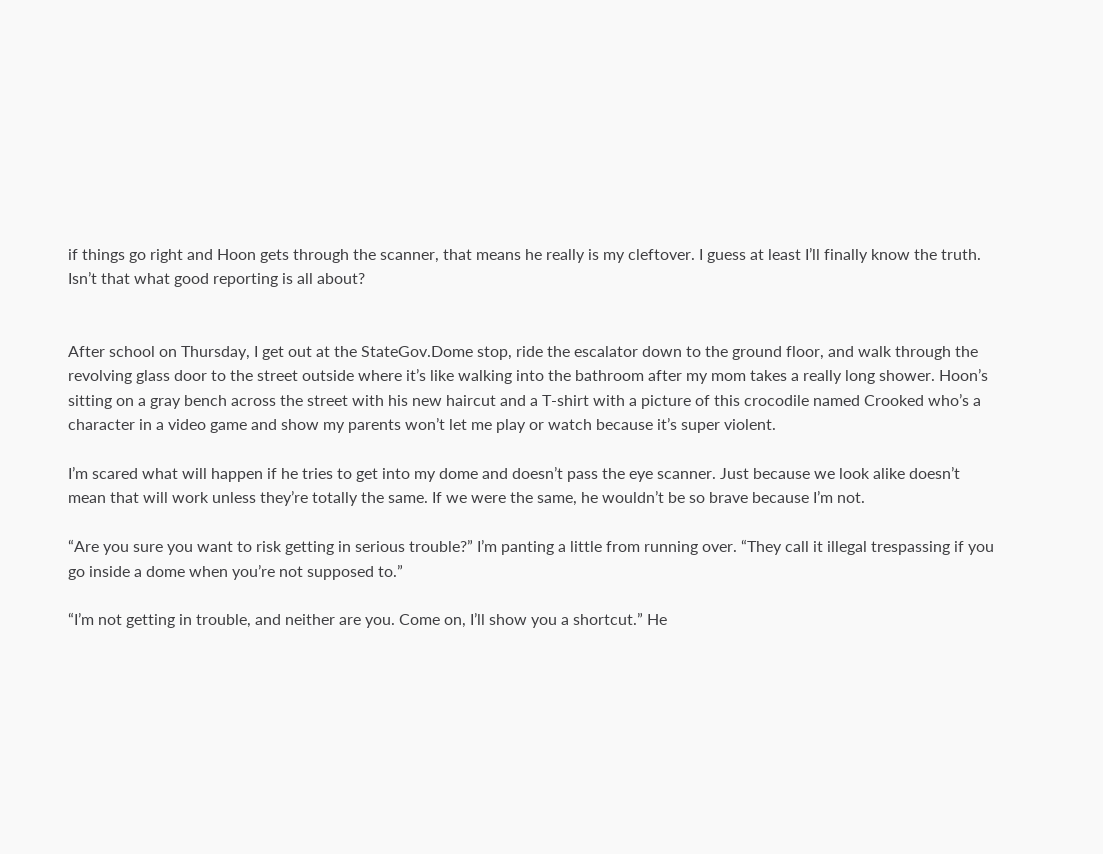if things go right and Hoon gets through the scanner, that means he really is my cleftover. I guess at least I’ll finally know the truth. Isn’t that what good reporting is all about?


After school on Thursday, I get out at the StateGov.Dome stop, ride the escalator down to the ground floor, and walk through the revolving glass door to the street outside where it’s like walking into the bathroom after my mom takes a really long shower. Hoon’s sitting on a gray bench across the street with his new haircut and a T-shirt with a picture of this crocodile named Crooked who’s a character in a video game and show my parents won’t let me play or watch because it’s super violent.

I’m scared what will happen if he tries to get into my dome and doesn’t pass the eye scanner. Just because we look alike doesn’t mean that will work unless they’re totally the same. If we were the same, he wouldn’t be so brave because I’m not.

“Are you sure you want to risk getting in serious trouble?” I’m panting a little from running over. “They call it illegal trespassing if you go inside a dome when you’re not supposed to.”

“I’m not getting in trouble, and neither are you. Come on, I’ll show you a shortcut.” He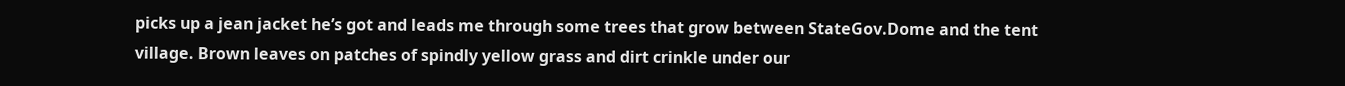picks up a jean jacket he’s got and leads me through some trees that grow between StateGov.Dome and the tent village. Brown leaves on patches of spindly yellow grass and dirt crinkle under our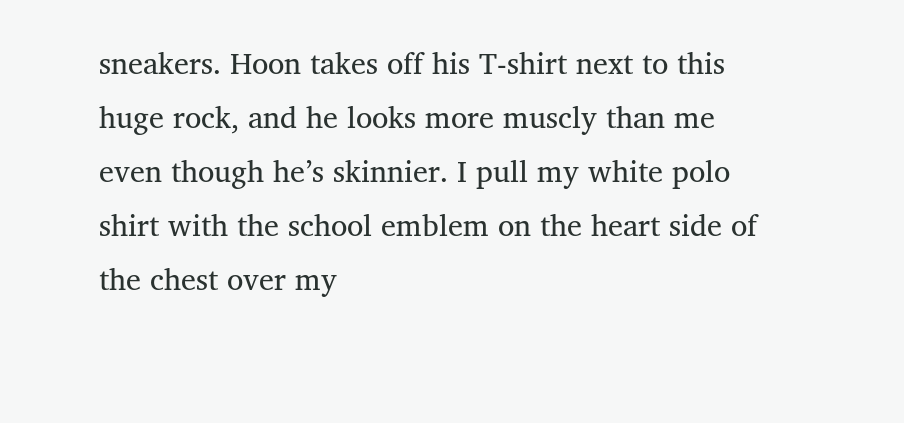sneakers. Hoon takes off his T-shirt next to this huge rock, and he looks more muscly than me even though he’s skinnier. I pull my white polo shirt with the school emblem on the heart side of the chest over my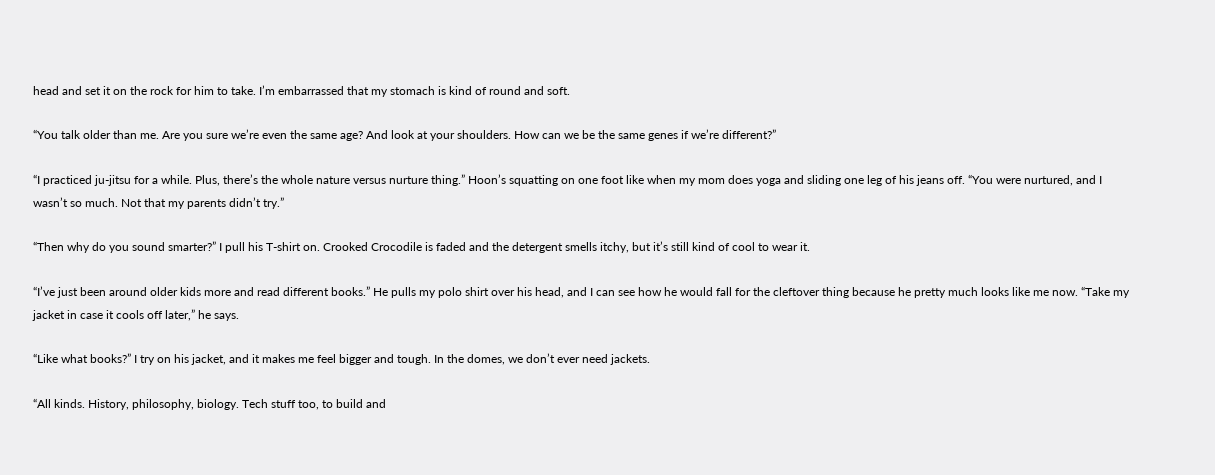head and set it on the rock for him to take. I’m embarrassed that my stomach is kind of round and soft.

“You talk older than me. Are you sure we’re even the same age? And look at your shoulders. How can we be the same genes if we’re different?”

“I practiced ju-jitsu for a while. Plus, there’s the whole nature versus nurture thing.” Hoon’s squatting on one foot like when my mom does yoga and sliding one leg of his jeans off. “You were nurtured, and I wasn’t so much. Not that my parents didn’t try.”

“Then why do you sound smarter?” I pull his T-shirt on. Crooked Crocodile is faded and the detergent smells itchy, but it’s still kind of cool to wear it.

“I’ve just been around older kids more and read different books.” He pulls my polo shirt over his head, and I can see how he would fall for the cleftover thing because he pretty much looks like me now. “Take my jacket in case it cools off later,” he says.

“Like what books?” I try on his jacket, and it makes me feel bigger and tough. In the domes, we don’t ever need jackets.

“All kinds. History, philosophy, biology. Tech stuff too, to build and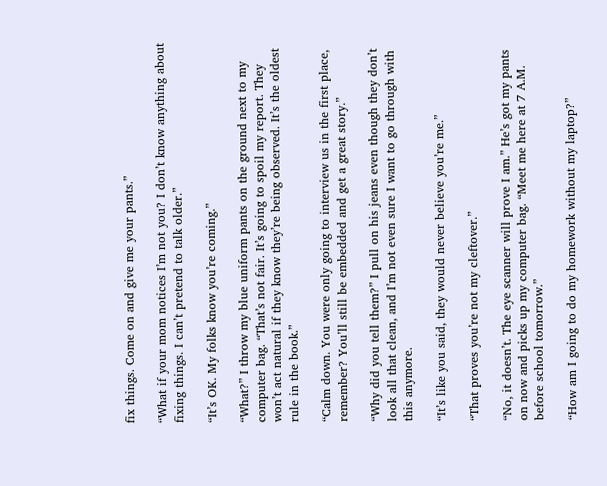fix things. Come on and give me your pants.”

“What if your mom notices I’m not you? I don’t know anything about fixing things. I can’t pretend to talk older.”

“It’s OK. My folks know you’re coming.”

“What?” I throw my blue uniform pants on the ground next to my computer bag. “That’s not fair. It’s going to spoil my report. They won’t act natural if they know they’re being observed. It’s the oldest rule in the book.”

“Calm down. You were only going to interview us in the first place, remember? You’ll still be embedded and get a great story.”

“Why did you tell them?” I pull on his jeans even though they don’t look all that clean, and I’m not even sure I want to go through with this anymore.

“It’s like you said, they would never believe you’re me.”

“That proves you’re not my cleftover.”

“No, it doesn’t. The eye scanner will prove I am.” He’s got my pants on now and picks up my computer bag. “Meet me here at 7 A.M. before school tomorrow.”

“How am I going to do my homework without my laptop?”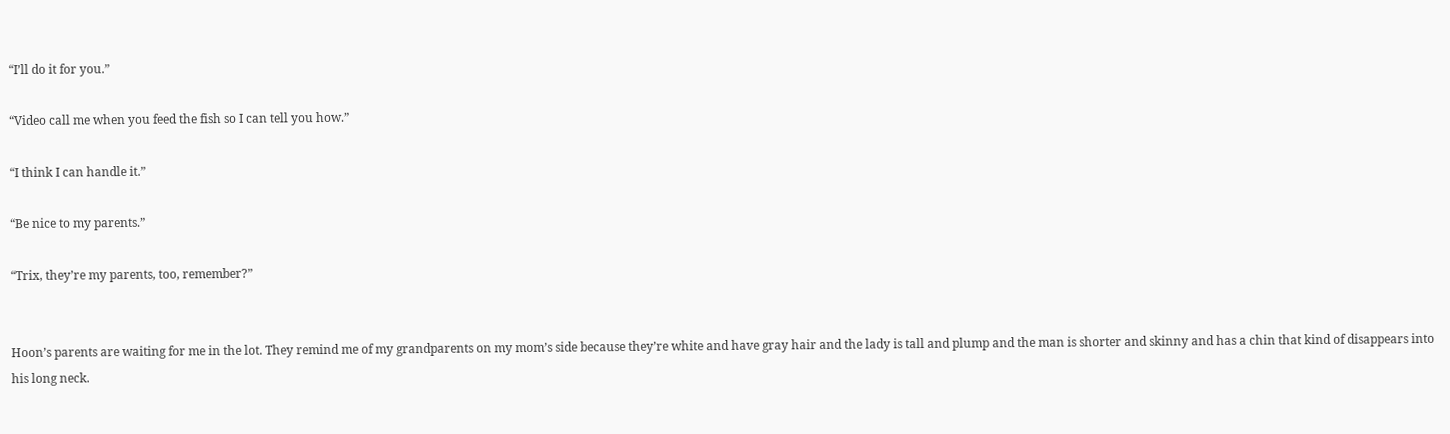“I’ll do it for you.”

“Video call me when you feed the fish so I can tell you how.”

“I think I can handle it.”

“Be nice to my parents.”

“Trix, they’re my parents, too, remember?”


Hoon’s parents are waiting for me in the lot. They remind me of my grandparents on my mom’s side because they’re white and have gray hair and the lady is tall and plump and the man is shorter and skinny and has a chin that kind of disappears into his long neck.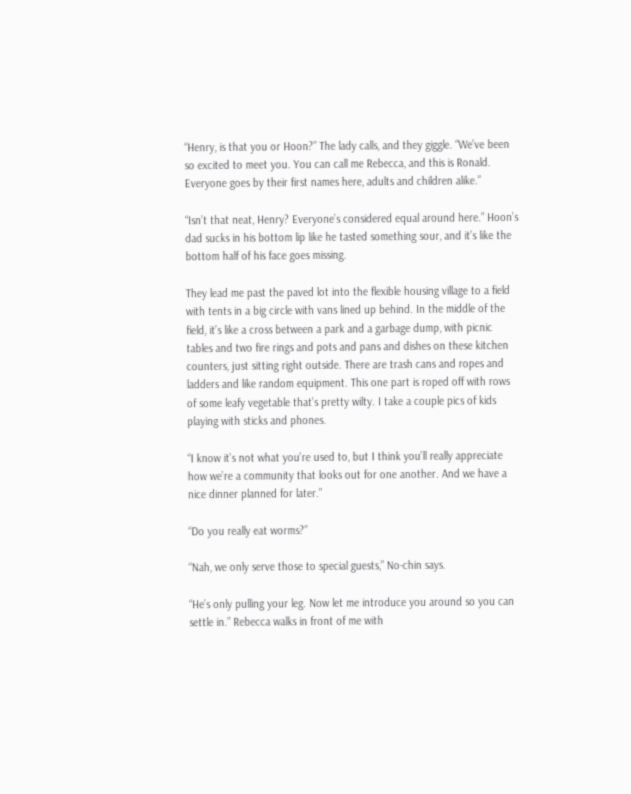“Henry, is that you or Hoon?” The lady calls, and they giggle. “We’ve been so excited to meet you. You can call me Rebecca, and this is Ronald. Everyone goes by their first names here, adults and children alike.”

“Isn’t that neat, Henry? Everyone’s considered equal around here.” Hoon’s dad sucks in his bottom lip like he tasted something sour, and it’s like the bottom half of his face goes missing.

They lead me past the paved lot into the flexible housing village to a field with tents in a big circle with vans lined up behind. In the middle of the field, it’s like a cross between a park and a garbage dump, with picnic tables and two fire rings and pots and pans and dishes on these kitchen counters, just sitting right outside. There are trash cans and ropes and ladders and like random equipment. This one part is roped off with rows of some leafy vegetable that’s pretty wilty. I take a couple pics of kids playing with sticks and phones.

“I know it’s not what you’re used to, but I think you’ll really appreciate how we’re a community that looks out for one another. And we have a nice dinner planned for later.”

“Do you really eat worms?”

“Nah, we only serve those to special guests,” No-chin says.

“He’s only pulling your leg. Now let me introduce you around so you can settle in.” Rebecca walks in front of me with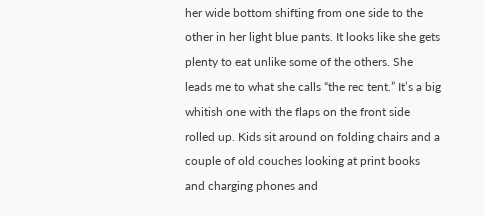her wide bottom shifting from one side to the other in her light blue pants. It looks like she gets plenty to eat unlike some of the others. She leads me to what she calls “the rec tent.” It’s a big whitish one with the flaps on the front side rolled up. Kids sit around on folding chairs and a couple of old couches looking at print books and charging phones and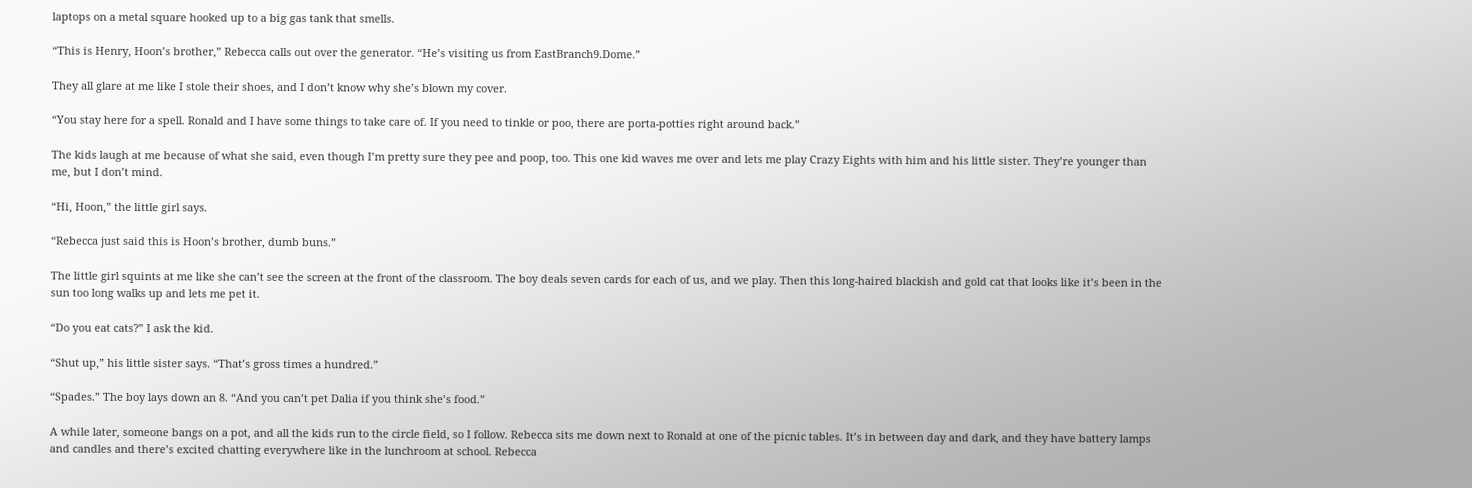laptops on a metal square hooked up to a big gas tank that smells.

“This is Henry, Hoon’s brother,” Rebecca calls out over the generator. “He’s visiting us from EastBranch9.Dome.”

They all glare at me like I stole their shoes, and I don’t know why she’s blown my cover.

“You stay here for a spell. Ronald and I have some things to take care of. If you need to tinkle or poo, there are porta-potties right around back.”

The kids laugh at me because of what she said, even though I’m pretty sure they pee and poop, too. This one kid waves me over and lets me play Crazy Eights with him and his little sister. They’re younger than me, but I don’t mind.

“Hi, Hoon,” the little girl says.

“Rebecca just said this is Hoon’s brother, dumb buns.”

The little girl squints at me like she can’t see the screen at the front of the classroom. The boy deals seven cards for each of us, and we play. Then this long-haired blackish and gold cat that looks like it’s been in the sun too long walks up and lets me pet it.

“Do you eat cats?” I ask the kid.

“Shut up,” his little sister says. “That’s gross times a hundred.”

“Spades.” The boy lays down an 8. “And you can’t pet Dalia if you think she’s food.”

A while later, someone bangs on a pot, and all the kids run to the circle field, so I follow. Rebecca sits me down next to Ronald at one of the picnic tables. It’s in between day and dark, and they have battery lamps and candles and there’s excited chatting everywhere like in the lunchroom at school. Rebecca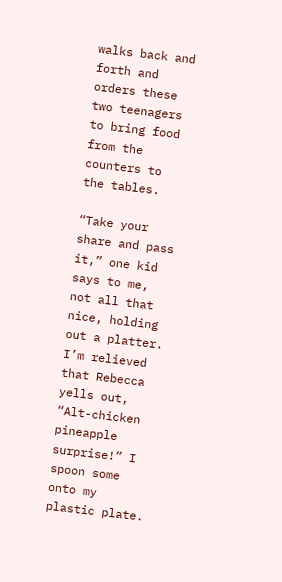walks back and forth and orders these two teenagers to bring food from the counters to the tables.

“Take your share and pass it,” one kid says to me, not all that nice, holding out a platter. I’m relieved that Rebecca yells out, “Alt-chicken pineapple surprise!” I spoon some onto my plastic plate.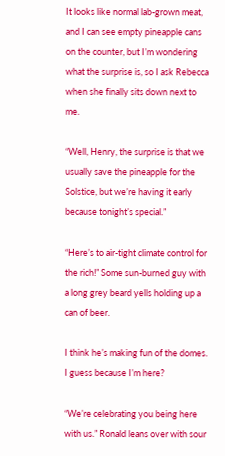It looks like normal lab-grown meat, and I can see empty pineapple cans on the counter, but I’m wondering what the surprise is, so I ask Rebecca when she finally sits down next to me.

“Well, Henry, the surprise is that we usually save the pineapple for the Solstice, but we’re having it early because tonight’s special.”

“Here’s to air-tight climate control for the rich!” Some sun-burned guy with a long grey beard yells holding up a can of beer.

I think he’s making fun of the domes. I guess because I’m here?

“We’re celebrating you being here with us.” Ronald leans over with sour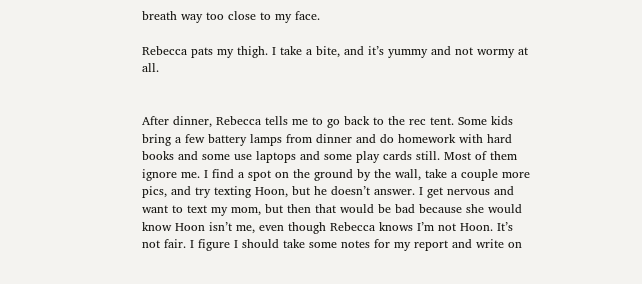breath way too close to my face.

Rebecca pats my thigh. I take a bite, and it’s yummy and not wormy at all.


After dinner, Rebecca tells me to go back to the rec tent. Some kids bring a few battery lamps from dinner and do homework with hard books and some use laptops and some play cards still. Most of them ignore me. I find a spot on the ground by the wall, take a couple more pics, and try texting Hoon, but he doesn’t answer. I get nervous and want to text my mom, but then that would be bad because she would know Hoon isn’t me, even though Rebecca knows I’m not Hoon. It’s not fair. I figure I should take some notes for my report and write on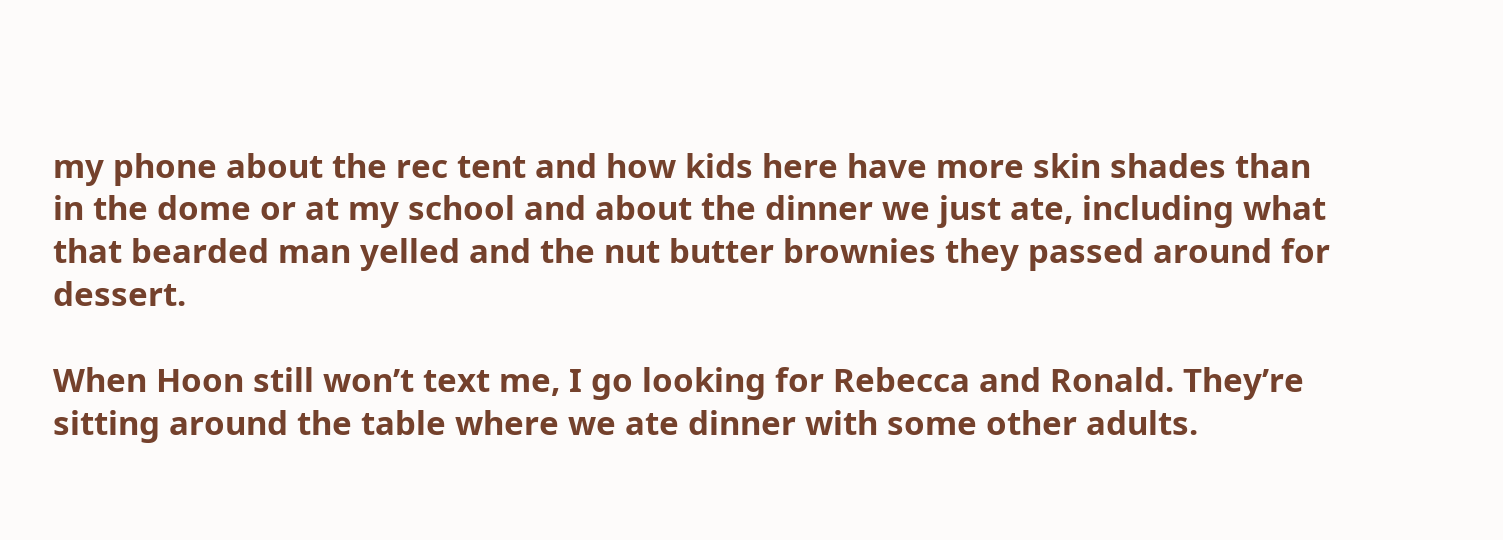my phone about the rec tent and how kids here have more skin shades than in the dome or at my school and about the dinner we just ate, including what that bearded man yelled and the nut butter brownies they passed around for dessert.

When Hoon still won’t text me, I go looking for Rebecca and Ronald. They’re sitting around the table where we ate dinner with some other adults.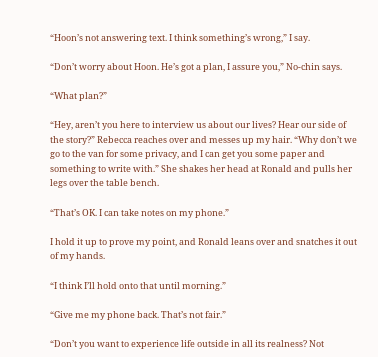“Hoon’s not answering text. I think something’s wrong,” I say.

“Don’t worry about Hoon. He’s got a plan, I assure you,” No-chin says.

“What plan?”

“Hey, aren’t you here to interview us about our lives? Hear our side of the story?” Rebecca reaches over and messes up my hair. “Why don’t we go to the van for some privacy, and I can get you some paper and something to write with.” She shakes her head at Ronald and pulls her legs over the table bench.

“That’s OK. I can take notes on my phone.”

I hold it up to prove my point, and Ronald leans over and snatches it out of my hands.

“I think I’ll hold onto that until morning.”

“Give me my phone back. That’s not fair.”

“Don’t you want to experience life outside in all its realness? Not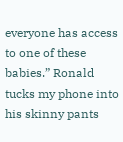everyone has access to one of these babies.” Ronald tucks my phone into his skinny pants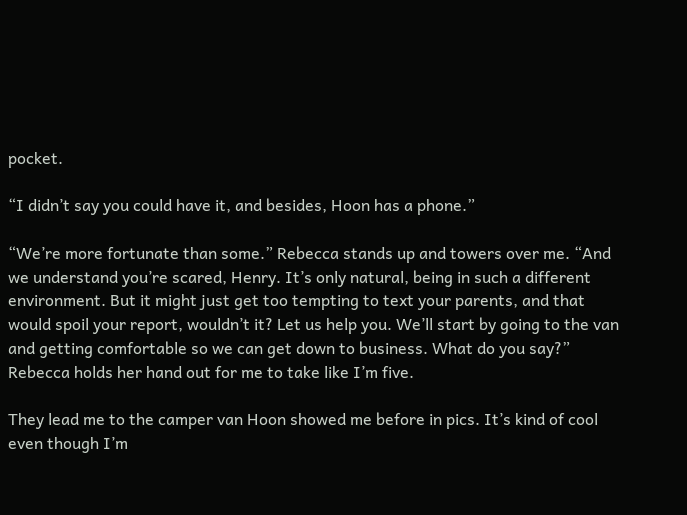pocket.

“I didn’t say you could have it, and besides, Hoon has a phone.”

“We’re more fortunate than some.” Rebecca stands up and towers over me. “And we understand you’re scared, Henry. It’s only natural, being in such a different environment. But it might just get too tempting to text your parents, and that would spoil your report, wouldn’t it? Let us help you. We’ll start by going to the van and getting comfortable so we can get down to business. What do you say?” Rebecca holds her hand out for me to take like I’m five.

They lead me to the camper van Hoon showed me before in pics. It’s kind of cool even though I’m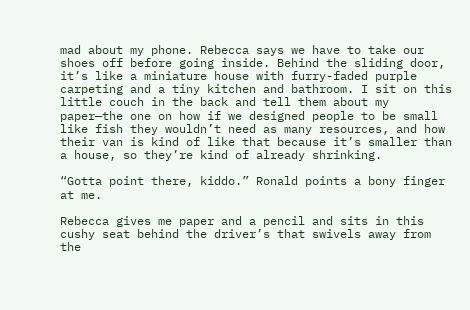mad about my phone. Rebecca says we have to take our shoes off before going inside. Behind the sliding door, it’s like a miniature house with furry-faded purple carpeting and a tiny kitchen and bathroom. I sit on this little couch in the back and tell them about my paper—the one on how if we designed people to be small like fish they wouldn’t need as many resources, and how their van is kind of like that because it’s smaller than a house, so they’re kind of already shrinking.

“Gotta point there, kiddo.” Ronald points a bony finger at me.

Rebecca gives me paper and a pencil and sits in this cushy seat behind the driver’s that swivels away from the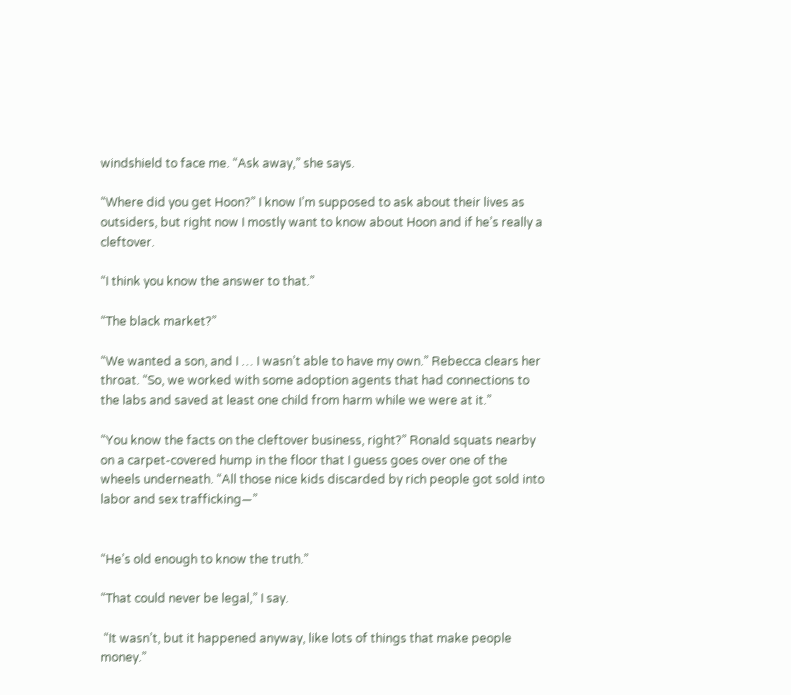windshield to face me. “Ask away,” she says.

“Where did you get Hoon?” I know I’m supposed to ask about their lives as outsiders, but right now I mostly want to know about Hoon and if he’s really a cleftover.

“I think you know the answer to that.”

“The black market?”

“We wanted a son, and I … I wasn’t able to have my own.” Rebecca clears her throat. “So, we worked with some adoption agents that had connections to the labs and saved at least one child from harm while we were at it.”

“You know the facts on the cleftover business, right?” Ronald squats nearby on a carpet-covered hump in the floor that I guess goes over one of the wheels underneath. “All those nice kids discarded by rich people got sold into labor and sex trafficking—”


“He’s old enough to know the truth.”

“That could never be legal,” I say.

 “It wasn’t, but it happened anyway, like lots of things that make people money.”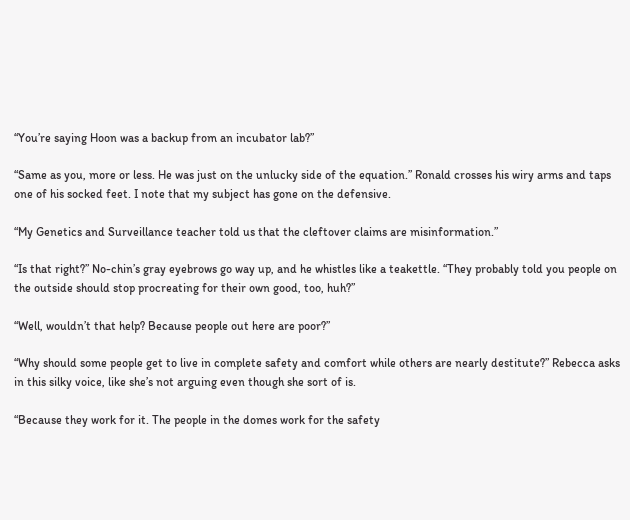“You’re saying Hoon was a backup from an incubator lab?”

“Same as you, more or less. He was just on the unlucky side of the equation.” Ronald crosses his wiry arms and taps one of his socked feet. I note that my subject has gone on the defensive.

“My Genetics and Surveillance teacher told us that the cleftover claims are misinformation.”

“Is that right?” No-chin’s gray eyebrows go way up, and he whistles like a teakettle. “They probably told you people on the outside should stop procreating for their own good, too, huh?”

“Well, wouldn’t that help? Because people out here are poor?”

“Why should some people get to live in complete safety and comfort while others are nearly destitute?” Rebecca asks in this silky voice, like she’s not arguing even though she sort of is.

“Because they work for it. The people in the domes work for the safety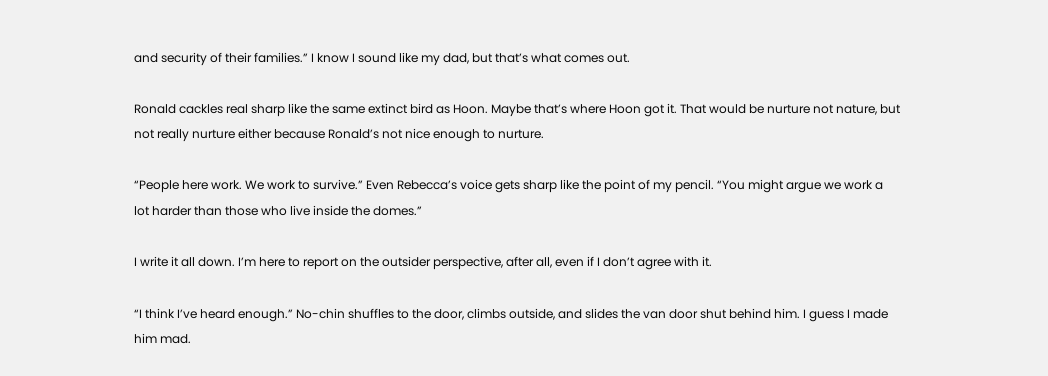and security of their families.” I know I sound like my dad, but that’s what comes out.

Ronald cackles real sharp like the same extinct bird as Hoon. Maybe that’s where Hoon got it. That would be nurture not nature, but not really nurture either because Ronald’s not nice enough to nurture.

“People here work. We work to survive.” Even Rebecca’s voice gets sharp like the point of my pencil. “You might argue we work a lot harder than those who live inside the domes.”

I write it all down. I’m here to report on the outsider perspective, after all, even if I don’t agree with it.

“I think I’ve heard enough.” No-chin shuffles to the door, climbs outside, and slides the van door shut behind him. I guess I made him mad.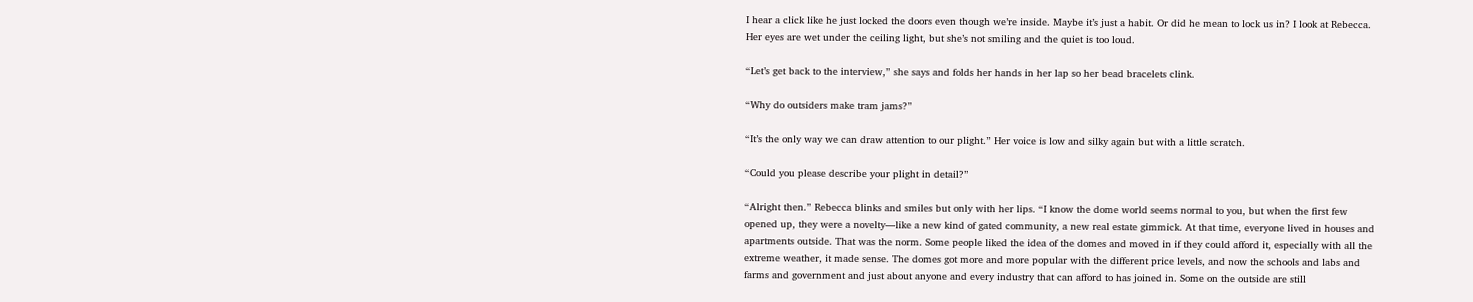I hear a click like he just locked the doors even though we’re inside. Maybe it’s just a habit. Or did he mean to lock us in? I look at Rebecca. Her eyes are wet under the ceiling light, but she’s not smiling and the quiet is too loud.

“Let’s get back to the interview,” she says and folds her hands in her lap so her bead bracelets clink.

“Why do outsiders make tram jams?”

“It’s the only way we can draw attention to our plight.” Her voice is low and silky again but with a little scratch.

“Could you please describe your plight in detail?”

“Alright then.” Rebecca blinks and smiles but only with her lips. “I know the dome world seems normal to you, but when the first few opened up, they were a novelty—like a new kind of gated community, a new real estate gimmick. At that time, everyone lived in houses and apartments outside. That was the norm. Some people liked the idea of the domes and moved in if they could afford it, especially with all the extreme weather, it made sense. The domes got more and more popular with the different price levels, and now the schools and labs and farms and government and just about anyone and every industry that can afford to has joined in. Some on the outside are still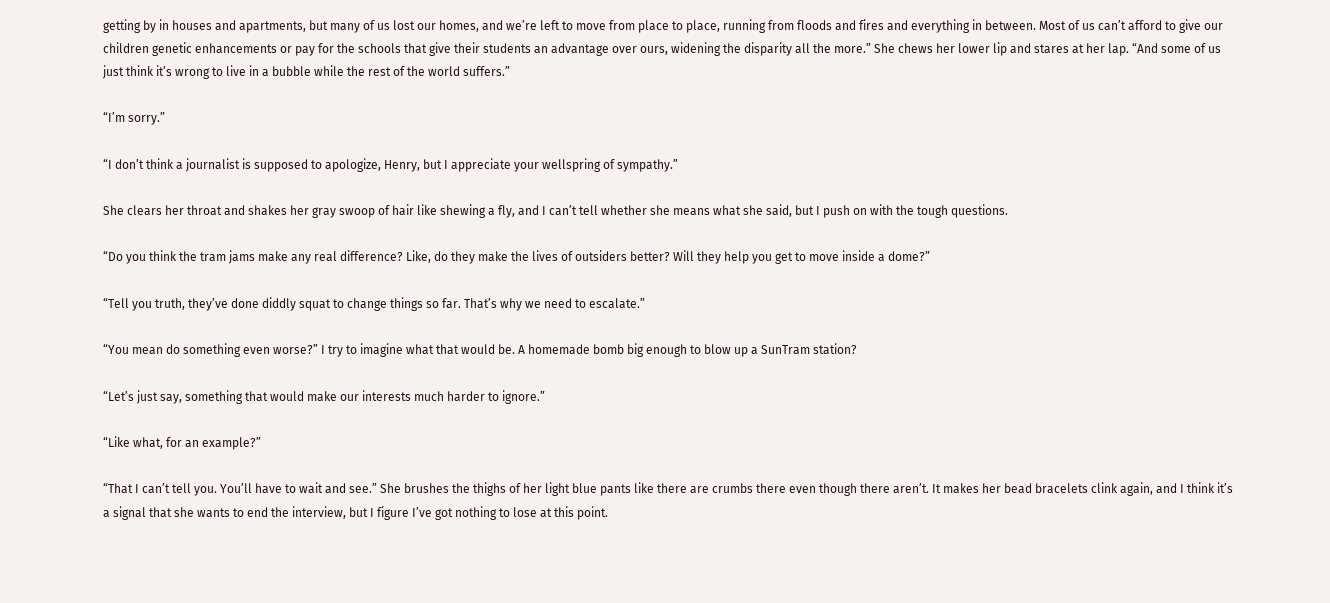getting by in houses and apartments, but many of us lost our homes, and we’re left to move from place to place, running from floods and fires and everything in between. Most of us can’t afford to give our children genetic enhancements or pay for the schools that give their students an advantage over ours, widening the disparity all the more.” She chews her lower lip and stares at her lap. “And some of us just think it’s wrong to live in a bubble while the rest of the world suffers.”

“I’m sorry.”

“I don’t think a journalist is supposed to apologize, Henry, but I appreciate your wellspring of sympathy.”

She clears her throat and shakes her gray swoop of hair like shewing a fly, and I can’t tell whether she means what she said, but I push on with the tough questions.

“Do you think the tram jams make any real difference? Like, do they make the lives of outsiders better? Will they help you get to move inside a dome?”

“Tell you truth, they’ve done diddly squat to change things so far. That’s why we need to escalate.”

“You mean do something even worse?” I try to imagine what that would be. A homemade bomb big enough to blow up a SunTram station?

“Let’s just say, something that would make our interests much harder to ignore.”

“Like what, for an example?”

“That I can’t tell you. You’ll have to wait and see.” She brushes the thighs of her light blue pants like there are crumbs there even though there aren’t. It makes her bead bracelets clink again, and I think it’s a signal that she wants to end the interview, but I figure I’ve got nothing to lose at this point.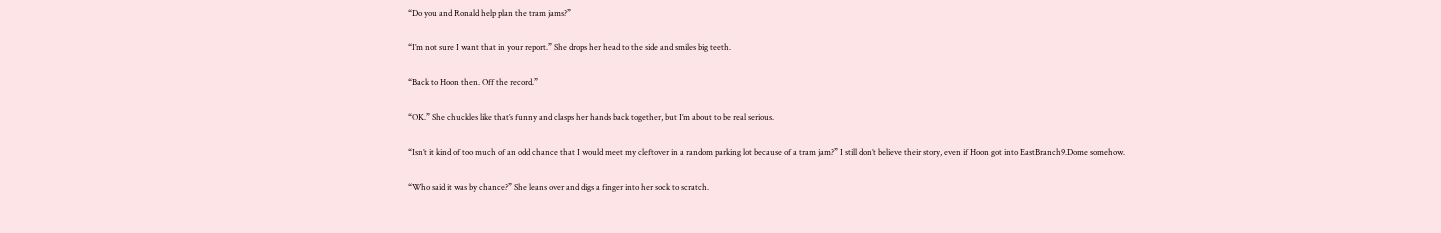“Do you and Ronald help plan the tram jams?”

“I’m not sure I want that in your report.” She drops her head to the side and smiles big teeth.

“Back to Hoon then. Off the record.”

“OK.” She chuckles like that’s funny and clasps her hands back together, but I’m about to be real serious.

“Isn’t it kind of too much of an odd chance that I would meet my cleftover in a random parking lot because of a tram jam?” I still don’t believe their story, even if Hoon got into EastBranch9.Dome somehow.

“Who said it was by chance?” She leans over and digs a finger into her sock to scratch.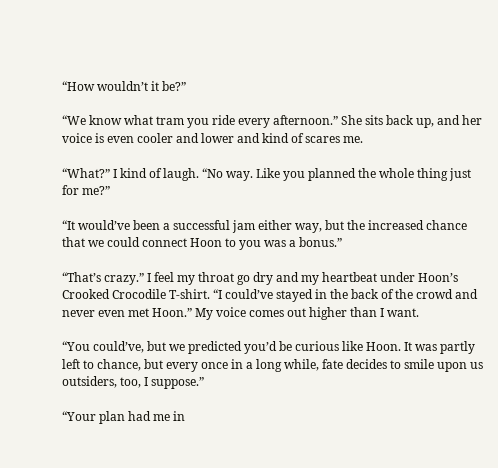“How wouldn’t it be?”

“We know what tram you ride every afternoon.” She sits back up, and her voice is even cooler and lower and kind of scares me.

“What?” I kind of laugh. “No way. Like you planned the whole thing just for me?”

“It would’ve been a successful jam either way, but the increased chance that we could connect Hoon to you was a bonus.”

“That’s crazy.” I feel my throat go dry and my heartbeat under Hoon’s Crooked Crocodile T-shirt. “I could’ve stayed in the back of the crowd and never even met Hoon.” My voice comes out higher than I want.

“You could’ve, but we predicted you’d be curious like Hoon. It was partly left to chance, but every once in a long while, fate decides to smile upon us outsiders, too, I suppose.”

“Your plan had me in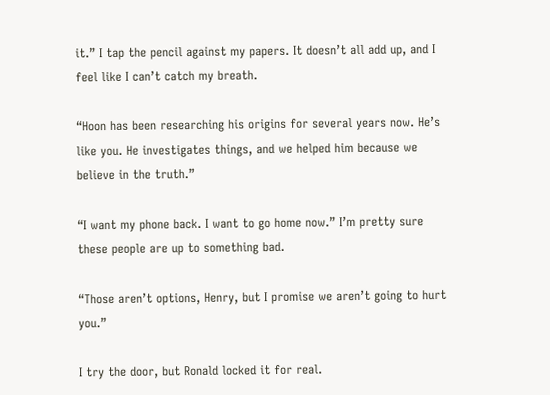it.” I tap the pencil against my papers. It doesn’t all add up, and I feel like I can’t catch my breath.

“Hoon has been researching his origins for several years now. He’s like you. He investigates things, and we helped him because we believe in the truth.”

“I want my phone back. I want to go home now.” I’m pretty sure these people are up to something bad.

“Those aren’t options, Henry, but I promise we aren’t going to hurt you.”

I try the door, but Ronald locked it for real.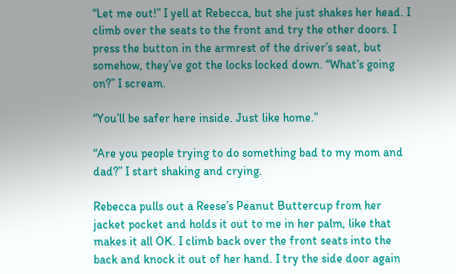“Let me out!” I yell at Rebecca, but she just shakes her head. I climb over the seats to the front and try the other doors. I press the button in the armrest of the driver’s seat, but somehow, they’ve got the locks locked down. “What’s going on?” I scream.

“You’ll be safer here inside. Just like home.”

“Are you people trying to do something bad to my mom and dad?” I start shaking and crying.

Rebecca pulls out a Reese’s Peanut Buttercup from her jacket pocket and holds it out to me in her palm, like that makes it all OK. I climb back over the front seats into the back and knock it out of her hand. I try the side door again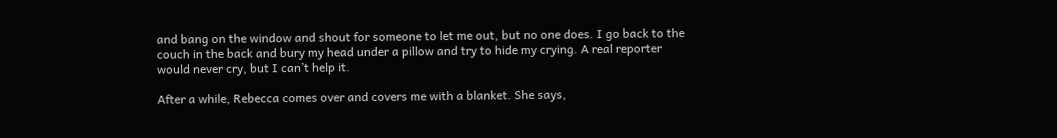and bang on the window and shout for someone to let me out, but no one does. I go back to the couch in the back and bury my head under a pillow and try to hide my crying. A real reporter would never cry, but I can’t help it.

After a while, Rebecca comes over and covers me with a blanket. She says,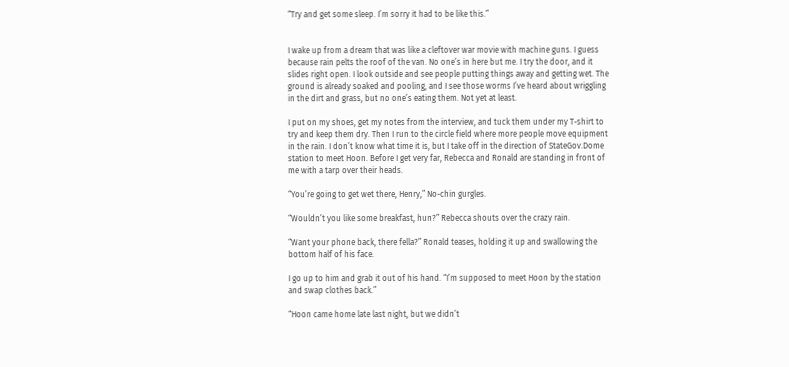“Try and get some sleep. I’m sorry it had to be like this.”


I wake up from a dream that was like a cleftover war movie with machine guns. I guess because rain pelts the roof of the van. No one’s in here but me. I try the door, and it slides right open. I look outside and see people putting things away and getting wet. The ground is already soaked and pooling, and I see those worms I’ve heard about wriggling in the dirt and grass, but no one’s eating them. Not yet at least.

I put on my shoes, get my notes from the interview, and tuck them under my T-shirt to try and keep them dry. Then I run to the circle field where more people move equipment in the rain. I don’t know what time it is, but I take off in the direction of StateGov.Dome station to meet Hoon. Before I get very far, Rebecca and Ronald are standing in front of me with a tarp over their heads.

“You’re going to get wet there, Henry,” No-chin gurgles.

“Wouldn’t you like some breakfast, hun?” Rebecca shouts over the crazy rain.

“Want your phone back, there fella?” Ronald teases, holding it up and swallowing the bottom half of his face.

I go up to him and grab it out of his hand. “I’m supposed to meet Hoon by the station and swap clothes back.”

“Hoon came home late last night, but we didn’t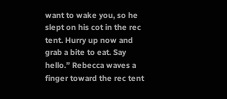want to wake you, so he slept on his cot in the rec tent. Hurry up now and grab a bite to eat. Say hello.” Rebecca waves a finger toward the rec tent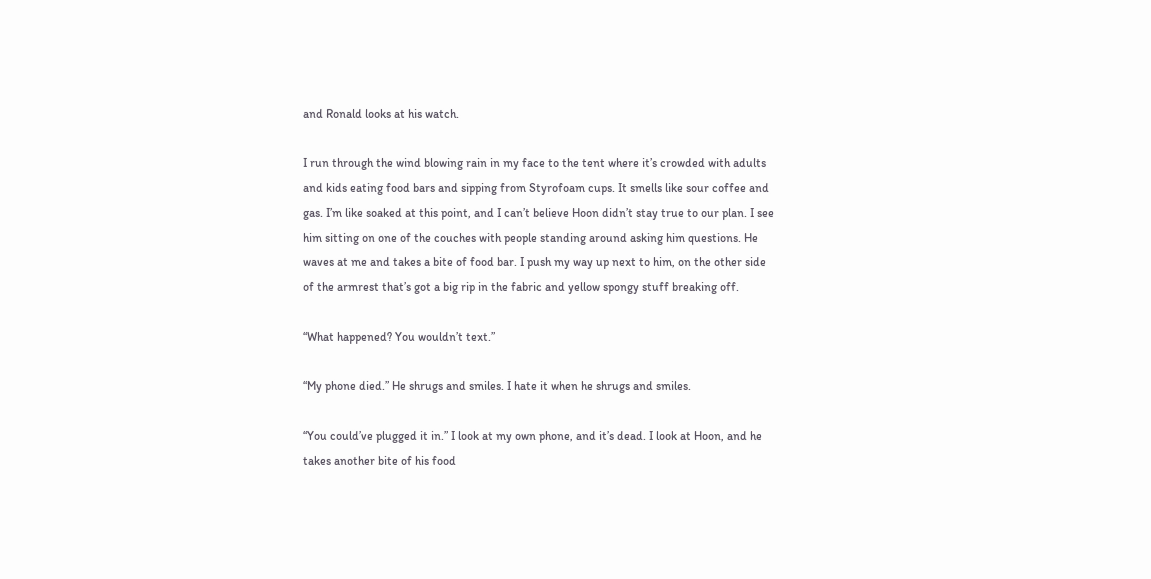and Ronald looks at his watch.

I run through the wind blowing rain in my face to the tent where it’s crowded with adults and kids eating food bars and sipping from Styrofoam cups. It smells like sour coffee and gas. I’m like soaked at this point, and I can’t believe Hoon didn’t stay true to our plan. I see him sitting on one of the couches with people standing around asking him questions. He waves at me and takes a bite of food bar. I push my way up next to him, on the other side of the armrest that’s got a big rip in the fabric and yellow spongy stuff breaking off.

“What happened? You wouldn’t text.”

“My phone died.” He shrugs and smiles. I hate it when he shrugs and smiles.

“You could’ve plugged it in.” I look at my own phone, and it’s dead. I look at Hoon, and he takes another bite of his food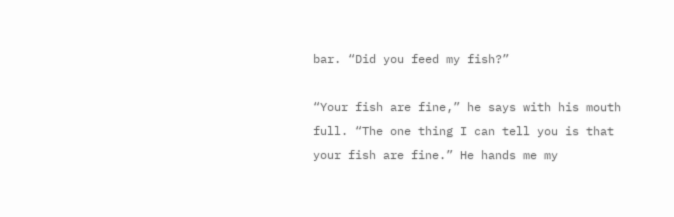bar. “Did you feed my fish?”

“Your fish are fine,” he says with his mouth full. “The one thing I can tell you is that your fish are fine.” He hands me my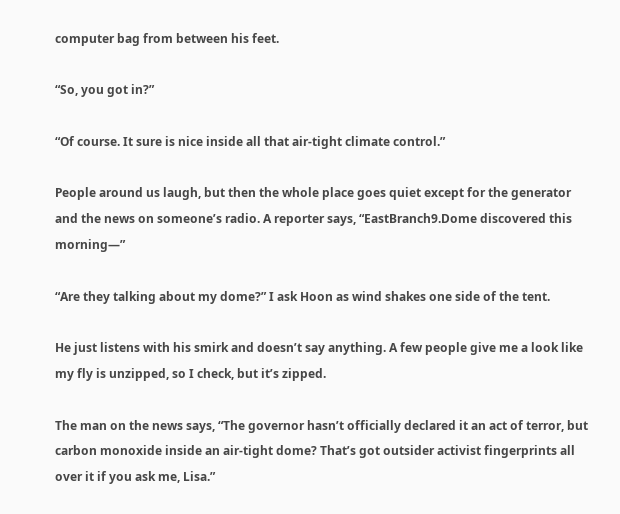computer bag from between his feet.

“So, you got in?”

“Of course. It sure is nice inside all that air-tight climate control.”

People around us laugh, but then the whole place goes quiet except for the generator and the news on someone’s radio. A reporter says, “EastBranch9.Dome discovered this morning—”

“Are they talking about my dome?” I ask Hoon as wind shakes one side of the tent.

He just listens with his smirk and doesn’t say anything. A few people give me a look like my fly is unzipped, so I check, but it’s zipped.

The man on the news says, “The governor hasn’t officially declared it an act of terror, but carbon monoxide inside an air-tight dome? That’s got outsider activist fingerprints all over it if you ask me, Lisa.”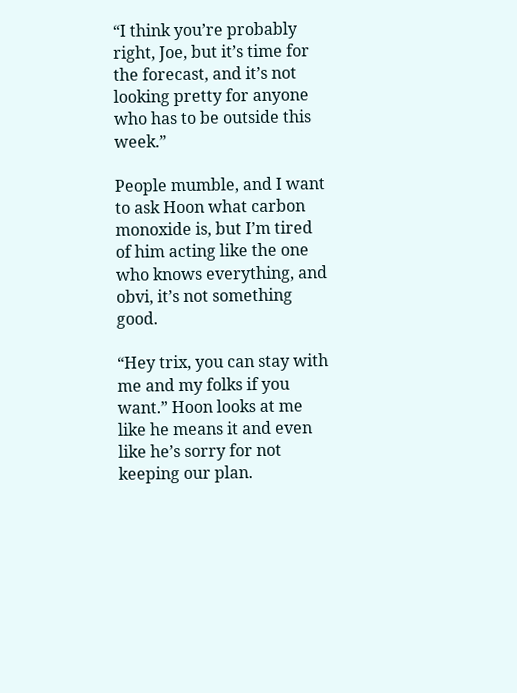“I think you’re probably right, Joe, but it’s time for the forecast, and it’s not looking pretty for anyone who has to be outside this week.”

People mumble, and I want to ask Hoon what carbon monoxide is, but I’m tired of him acting like the one who knows everything, and obvi, it’s not something good.

“Hey trix, you can stay with me and my folks if you want.” Hoon looks at me like he means it and even like he’s sorry for not keeping our plan.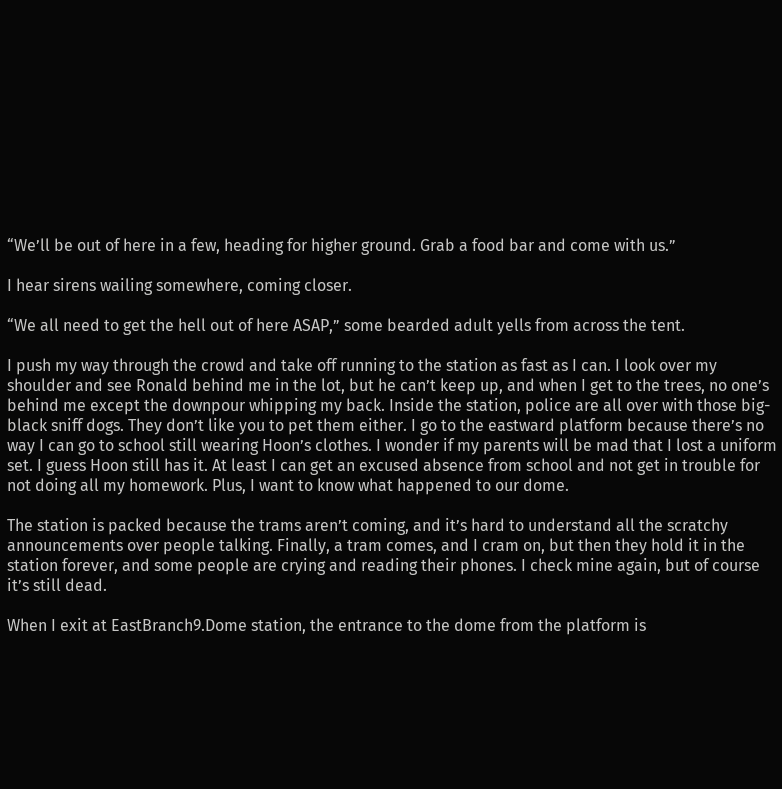“We’ll be out of here in a few, heading for higher ground. Grab a food bar and come with us.”

I hear sirens wailing somewhere, coming closer.

“We all need to get the hell out of here ASAP,” some bearded adult yells from across the tent.

I push my way through the crowd and take off running to the station as fast as I can. I look over my shoulder and see Ronald behind me in the lot, but he can’t keep up, and when I get to the trees, no one’s behind me except the downpour whipping my back. Inside the station, police are all over with those big-black sniff dogs. They don’t like you to pet them either. I go to the eastward platform because there’s no way I can go to school still wearing Hoon’s clothes. I wonder if my parents will be mad that I lost a uniform set. I guess Hoon still has it. At least I can get an excused absence from school and not get in trouble for not doing all my homework. Plus, I want to know what happened to our dome.

The station is packed because the trams aren’t coming, and it’s hard to understand all the scratchy announcements over people talking. Finally, a tram comes, and I cram on, but then they hold it in the station forever, and some people are crying and reading their phones. I check mine again, but of course it’s still dead.

When I exit at EastBranch9.Dome station, the entrance to the dome from the platform is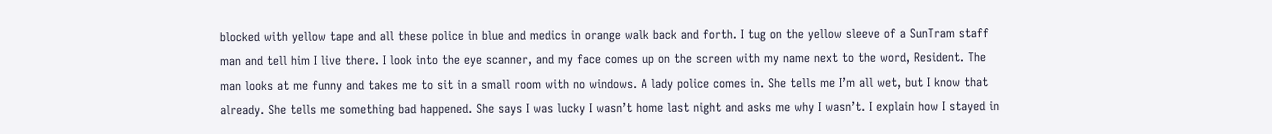blocked with yellow tape and all these police in blue and medics in orange walk back and forth. I tug on the yellow sleeve of a SunTram staff man and tell him I live there. I look into the eye scanner, and my face comes up on the screen with my name next to the word, Resident. The man looks at me funny and takes me to sit in a small room with no windows. A lady police comes in. She tells me I’m all wet, but I know that already. She tells me something bad happened. She says I was lucky I wasn’t home last night and asks me why I wasn’t. I explain how I stayed in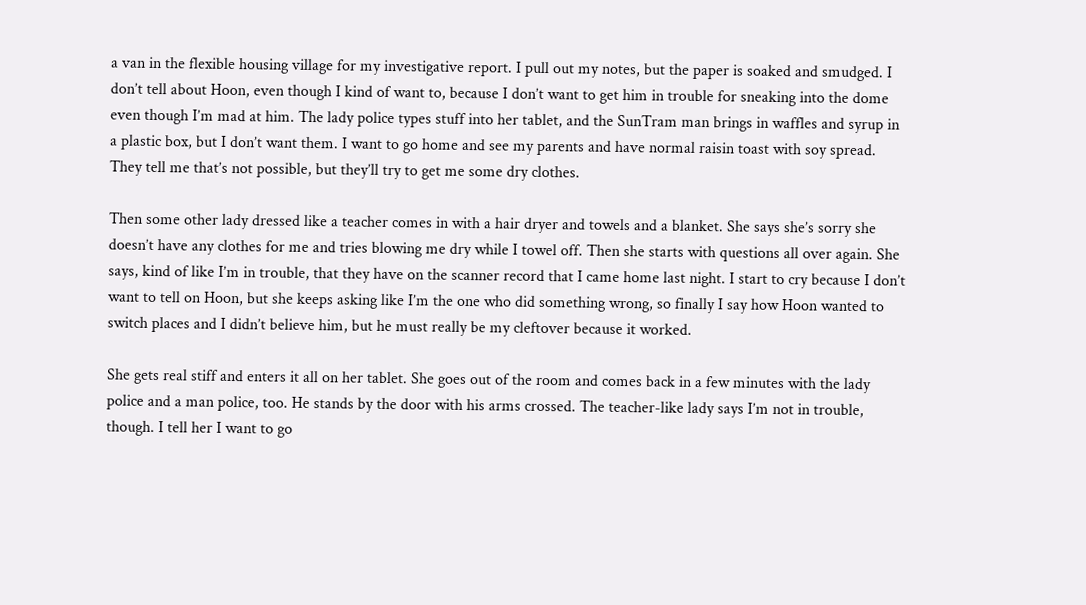a van in the flexible housing village for my investigative report. I pull out my notes, but the paper is soaked and smudged. I don’t tell about Hoon, even though I kind of want to, because I don’t want to get him in trouble for sneaking into the dome even though I’m mad at him. The lady police types stuff into her tablet, and the SunTram man brings in waffles and syrup in a plastic box, but I don’t want them. I want to go home and see my parents and have normal raisin toast with soy spread. They tell me that’s not possible, but they’ll try to get me some dry clothes.

Then some other lady dressed like a teacher comes in with a hair dryer and towels and a blanket. She says she’s sorry she doesn’t have any clothes for me and tries blowing me dry while I towel off. Then she starts with questions all over again. She says, kind of like I’m in trouble, that they have on the scanner record that I came home last night. I start to cry because I don’t want to tell on Hoon, but she keeps asking like I’m the one who did something wrong, so finally I say how Hoon wanted to switch places and I didn’t believe him, but he must really be my cleftover because it worked.

She gets real stiff and enters it all on her tablet. She goes out of the room and comes back in a few minutes with the lady police and a man police, too. He stands by the door with his arms crossed. The teacher-like lady says I’m not in trouble, though. I tell her I want to go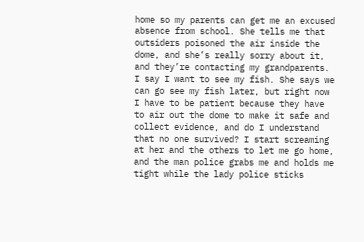home so my parents can get me an excused absence from school. She tells me that outsiders poisoned the air inside the dome, and she’s really sorry about it, and they’re contacting my grandparents. I say I want to see my fish. She says we can go see my fish later, but right now I have to be patient because they have to air out the dome to make it safe and collect evidence, and do I understand that no one survived? I start screaming at her and the others to let me go home, and the man police grabs me and holds me tight while the lady police sticks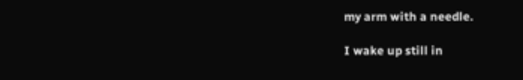my arm with a needle.

I wake up still in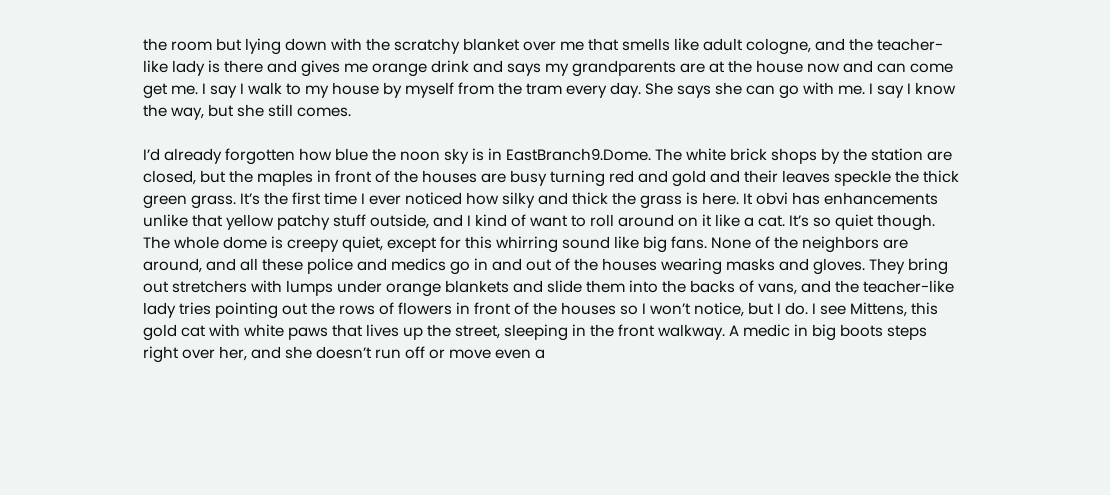the room but lying down with the scratchy blanket over me that smells like adult cologne, and the teacher-like lady is there and gives me orange drink and says my grandparents are at the house now and can come get me. I say I walk to my house by myself from the tram every day. She says she can go with me. I say I know the way, but she still comes.

I’d already forgotten how blue the noon sky is in EastBranch9.Dome. The white brick shops by the station are closed, but the maples in front of the houses are busy turning red and gold and their leaves speckle the thick green grass. It’s the first time I ever noticed how silky and thick the grass is here. It obvi has enhancements unlike that yellow patchy stuff outside, and I kind of want to roll around on it like a cat. It’s so quiet though. The whole dome is creepy quiet, except for this whirring sound like big fans. None of the neighbors are around, and all these police and medics go in and out of the houses wearing masks and gloves. They bring out stretchers with lumps under orange blankets and slide them into the backs of vans, and the teacher-like lady tries pointing out the rows of flowers in front of the houses so I won’t notice, but I do. I see Mittens, this gold cat with white paws that lives up the street, sleeping in the front walkway. A medic in big boots steps right over her, and she doesn’t run off or move even a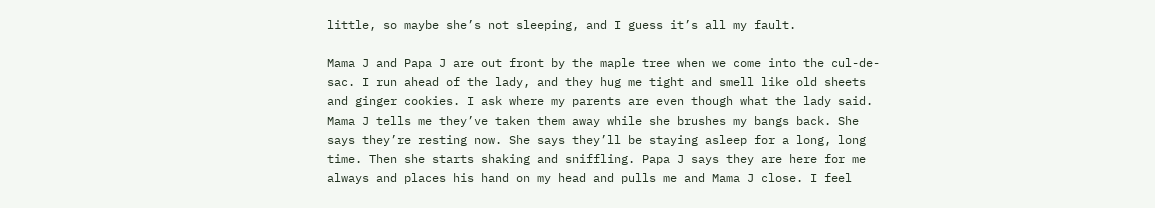little, so maybe she’s not sleeping, and I guess it’s all my fault.

Mama J and Papa J are out front by the maple tree when we come into the cul-de-sac. I run ahead of the lady, and they hug me tight and smell like old sheets and ginger cookies. I ask where my parents are even though what the lady said. Mama J tells me they’ve taken them away while she brushes my bangs back. She says they’re resting now. She says they’ll be staying asleep for a long, long time. Then she starts shaking and sniffling. Papa J says they are here for me always and places his hand on my head and pulls me and Mama J close. I feel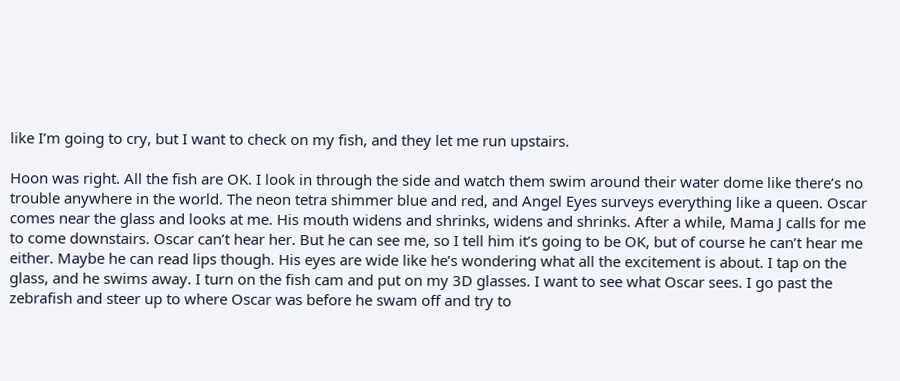like I’m going to cry, but I want to check on my fish, and they let me run upstairs.

Hoon was right. All the fish are OK. I look in through the side and watch them swim around their water dome like there’s no trouble anywhere in the world. The neon tetra shimmer blue and red, and Angel Eyes surveys everything like a queen. Oscar comes near the glass and looks at me. His mouth widens and shrinks, widens and shrinks. After a while, Mama J calls for me to come downstairs. Oscar can’t hear her. But he can see me, so I tell him it’s going to be OK, but of course he can’t hear me either. Maybe he can read lips though. His eyes are wide like he’s wondering what all the excitement is about. I tap on the glass, and he swims away. I turn on the fish cam and put on my 3D glasses. I want to see what Oscar sees. I go past the zebrafish and steer up to where Oscar was before he swam off and try to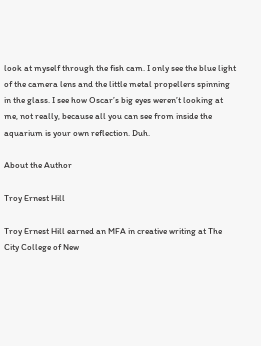look at myself through the fish cam. I only see the blue light of the camera lens and the little metal propellers spinning in the glass. I see how Oscar’s big eyes weren’t looking at me, not really, because all you can see from inside the aquarium is your own reflection. Duh.

About the Author

Troy Ernest Hill

Troy Ernest Hill earned an MFA in creative writing at The City College of New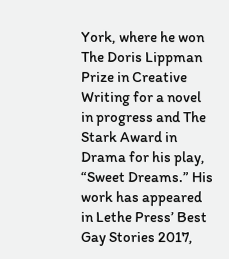York, where he won The Doris Lippman Prize in Creative Writing for a novel in progress and The Stark Award in Drama for his play, “Sweet Dreams.” His work has appeared in Lethe Press’ Best Gay Stories 2017,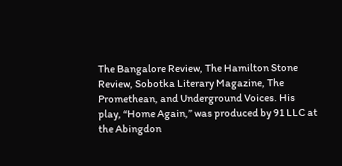The Bangalore Review, The Hamilton Stone Review, Sobotka Literary Magazine, The Promethean, and Underground Voices. His play, “Home Again,” was produced by 91 LLC at the Abingdon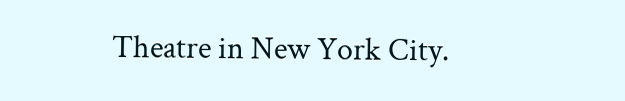Theatre in New York City.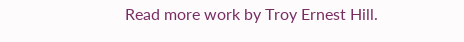Read more work by Troy Ernest Hill.